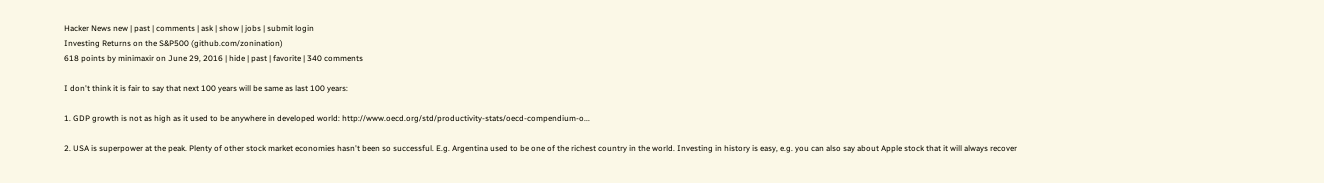Hacker News new | past | comments | ask | show | jobs | submit login
Investing Returns on the S&P500 (github.com/zonination)
618 points by minimaxir on June 29, 2016 | hide | past | favorite | 340 comments

I don't think it is fair to say that next 100 years will be same as last 100 years:

1. GDP growth is not as high as it used to be anywhere in developed world: http://www.oecd.org/std/productivity-stats/oecd-compendium-o...

2. USA is superpower at the peak. Plenty of other stock market economies hasn't been so successful. E.g. Argentina used to be one of the richest country in the world. Investing in history is easy, e.g. you can also say about Apple stock that it will always recover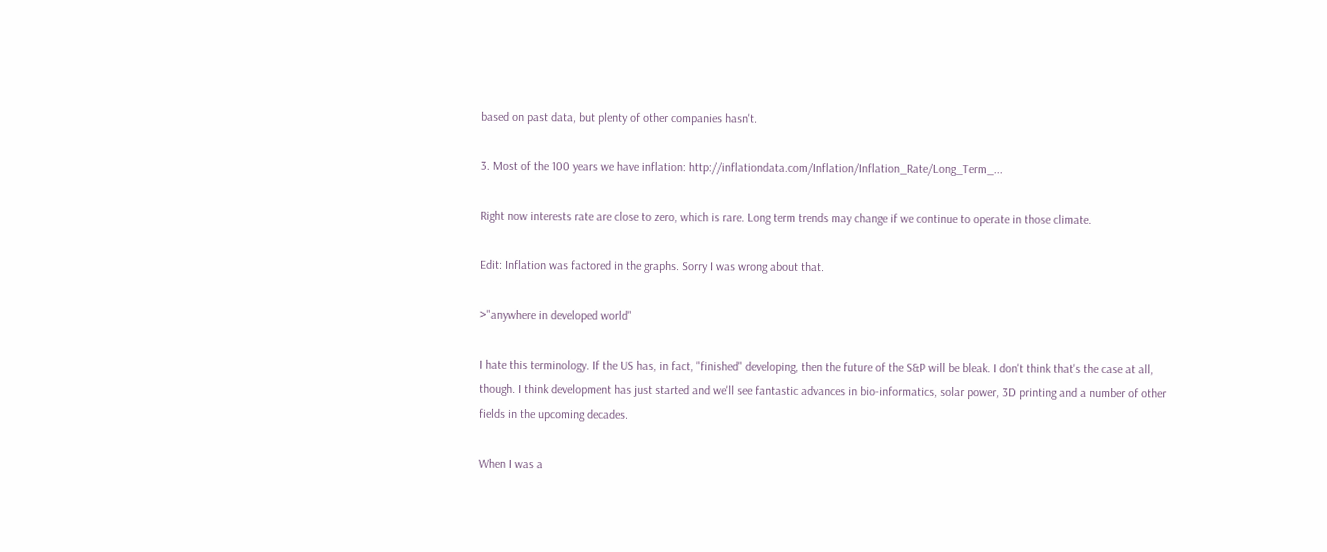based on past data, but plenty of other companies hasn't.

3. Most of the 100 years we have inflation: http://inflationdata.com/Inflation/Inflation_Rate/Long_Term_...

Right now interests rate are close to zero, which is rare. Long term trends may change if we continue to operate in those climate.

Edit: Inflation was factored in the graphs. Sorry I was wrong about that.

>"anywhere in developed world"

I hate this terminology. If the US has, in fact, "finished" developing, then the future of the S&P will be bleak. I don't think that's the case at all, though. I think development has just started and we'll see fantastic advances in bio-informatics, solar power, 3D printing and a number of other fields in the upcoming decades.

When I was a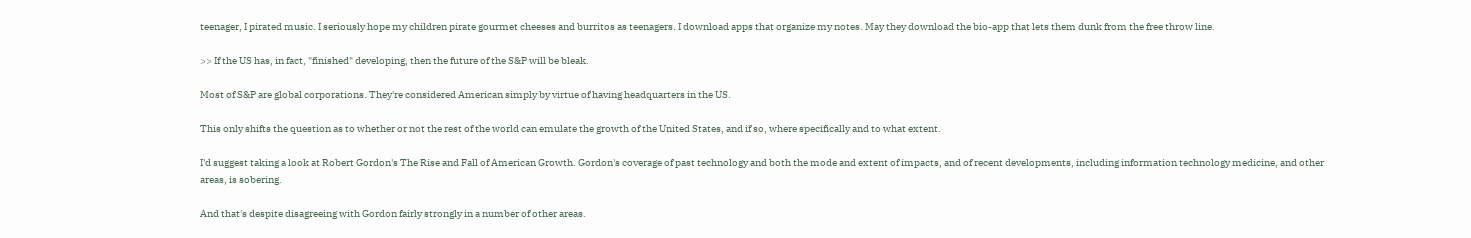teenager, I pirated music. I seriously hope my children pirate gourmet cheeses and burritos as teenagers. I download apps that organize my notes. May they download the bio-app that lets them dunk from the free throw line.

>> If the US has, in fact, "finished" developing, then the future of the S&P will be bleak.

Most of S&P are global corporations. They're considered American simply by virtue of having headquarters in the US.

This only shifts the question as to whether or not the rest of the world can emulate the growth of the United States, and if so, where specifically and to what extent.

I'd suggest taking a look at Robert Gordon's The Rise and Fall of American Growth. Gordon's coverage of past technology and both the mode and extent of impacts, and of recent developments, including information technology medicine, and other areas, is sobering.

And that's despite disagreeing with Gordon fairly strongly in a number of other areas.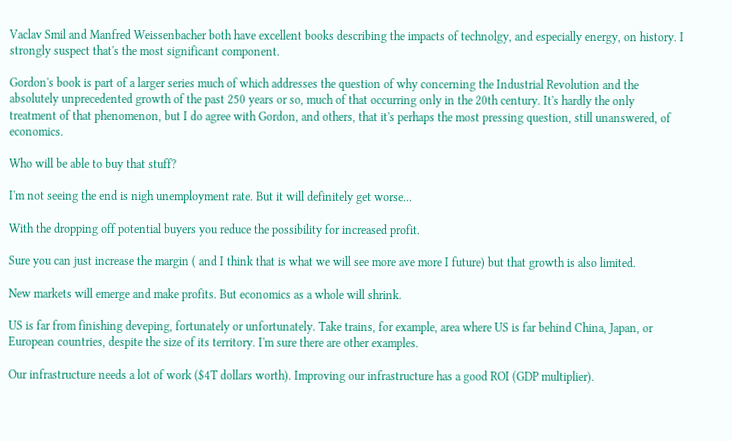Vaclav Smil and Manfred Weissenbacher both have excellent books describing the impacts of technolgy, and especially energy, on history. I strongly suspect that's the most significant component.

Gordon's book is part of a larger series much of which addresses the question of why concerning the Industrial Revolution and the absolutely unprecedented growth of the past 250 years or so, much of that occurring only in the 20th century. It's hardly the only treatment of that phenomenon, but I do agree with Gordon, and others, that it's perhaps the most pressing question, still unanswered, of economics.

Who will be able to buy that stuff?

I'm not seeing the end is nigh unemployment rate. But it will definitely get worse...

With the dropping off potential buyers you reduce the possibility for increased profit.

Sure you can just increase the margin ( and I think that is what we will see more ave more I future) but that growth is also limited.

New markets will emerge and make profits. But economics as a whole will shrink.

US is far from finishing deveping, fortunately or unfortunately. Take trains, for example, area where US is far behind China, Japan, or European countries, despite the size of its territory. I'm sure there are other examples.

Our infrastructure needs a lot of work ($4T dollars worth). Improving our infrastructure has a good ROI (GDP multiplier).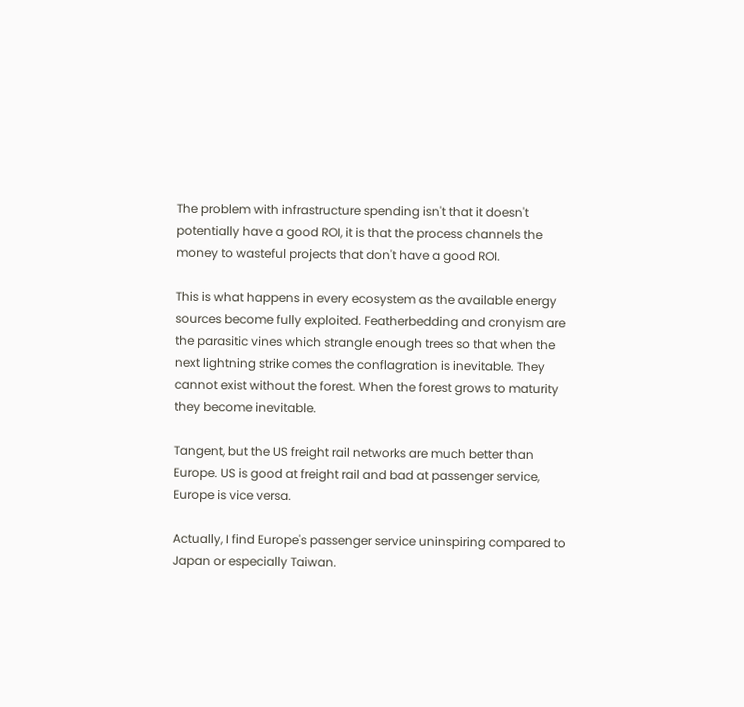The problem with infrastructure spending isn't that it doesn't potentially have a good ROI, it is that the process channels the money to wasteful projects that don't have a good ROI.

This is what happens in every ecosystem as the available energy sources become fully exploited. Featherbedding and cronyism are the parasitic vines which strangle enough trees so that when the next lightning strike comes the conflagration is inevitable. They cannot exist without the forest. When the forest grows to maturity they become inevitable.

Tangent, but the US freight rail networks are much better than Europe. US is good at freight rail and bad at passenger service, Europe is vice versa.

Actually, I find Europe's passenger service uninspiring compared to Japan or especially Taiwan.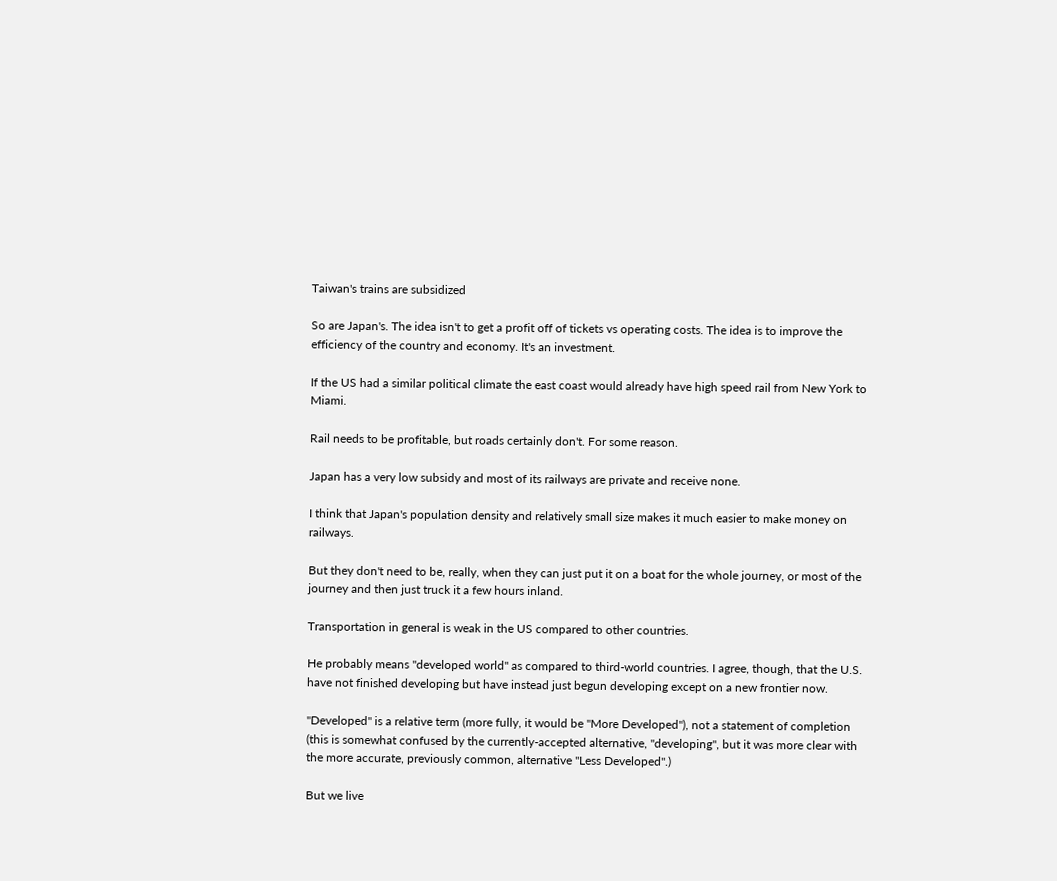Taiwan's trains are subsidized

So are Japan's. The idea isn't to get a profit off of tickets vs operating costs. The idea is to improve the efficiency of the country and economy. It's an investment.

If the US had a similar political climate the east coast would already have high speed rail from New York to Miami.

Rail needs to be profitable, but roads certainly don't. For some reason.

Japan has a very low subsidy and most of its railways are private and receive none.

I think that Japan's population density and relatively small size makes it much easier to make money on railways.

But they don't need to be, really, when they can just put it on a boat for the whole journey, or most of the journey and then just truck it a few hours inland.

Transportation in general is weak in the US compared to other countries.

He probably means "developed world" as compared to third-world countries. I agree, though, that the U.S. have not finished developing but have instead just begun developing except on a new frontier now.

"Developed" is a relative term (more fully, it would be "More Developed"), not a statement of completion (this is somewhat confused by the currently-accepted alternative, "developing", but it was more clear with the more accurate, previously common, alternative "Less Developed".)

But we live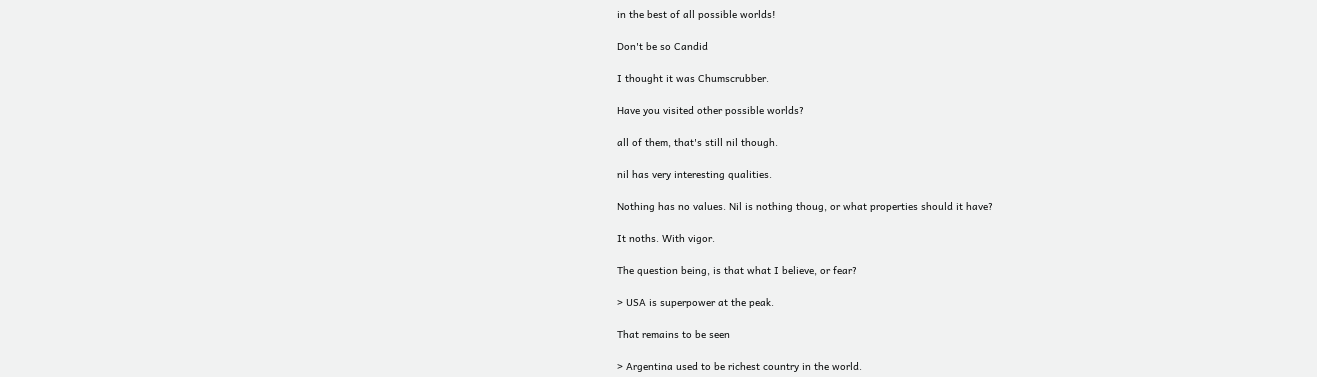in the best of all possible worlds!

Don't be so Candid

I thought it was Chumscrubber.

Have you visited other possible worlds?

all of them, that's still nil though.

nil has very interesting qualities.

Nothing has no values. Nil is nothing thoug, or what properties should it have?

It noths. With vigor.

The question being, is that what I believe, or fear?

> USA is superpower at the peak.

That remains to be seen

> Argentina used to be richest country in the world.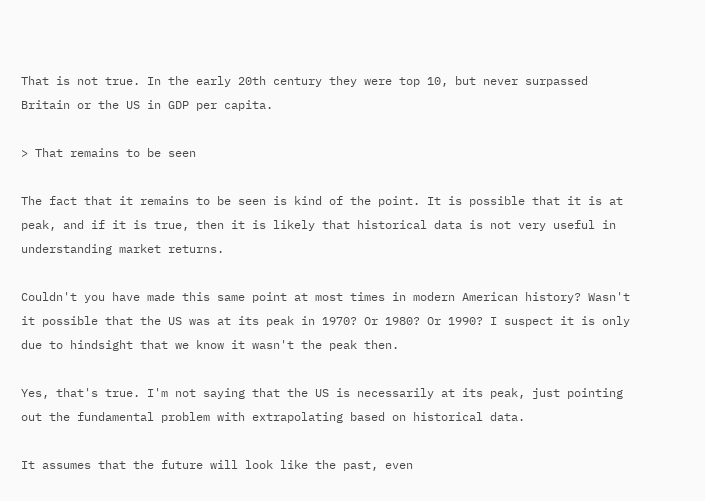That is not true. In the early 20th century they were top 10, but never surpassed Britain or the US in GDP per capita.

> That remains to be seen

The fact that it remains to be seen is kind of the point. It is possible that it is at peak, and if it is true, then it is likely that historical data is not very useful in understanding market returns.

Couldn't you have made this same point at most times in modern American history? Wasn't it possible that the US was at its peak in 1970? Or 1980? Or 1990? I suspect it is only due to hindsight that we know it wasn't the peak then.

Yes, that's true. I'm not saying that the US is necessarily at its peak, just pointing out the fundamental problem with extrapolating based on historical data.

It assumes that the future will look like the past, even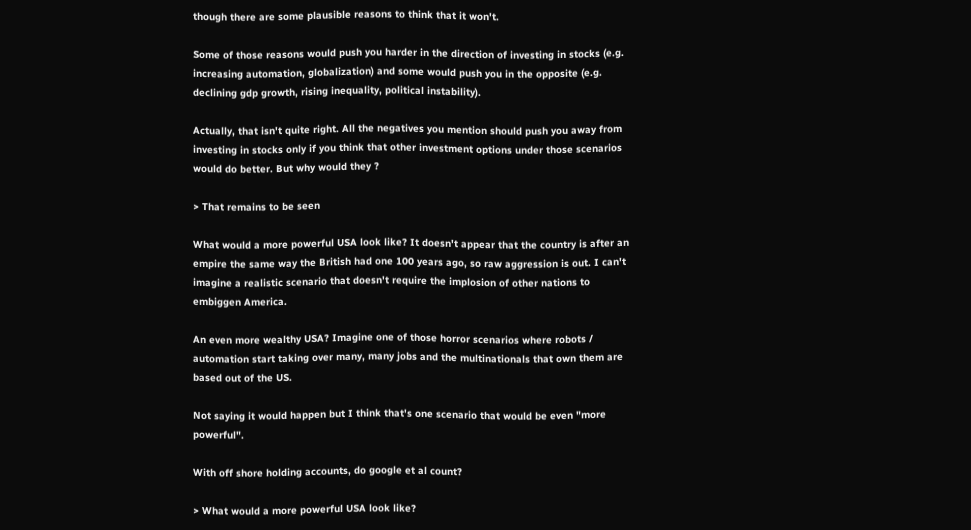though there are some plausible reasons to think that it won't.

Some of those reasons would push you harder in the direction of investing in stocks (e.g. increasing automation, globalization) and some would push you in the opposite (e.g. declining gdp growth, rising inequality, political instability).

Actually, that isn't quite right. All the negatives you mention should push you away from investing in stocks only if you think that other investment options under those scenarios would do better. But why would they ?

> That remains to be seen

What would a more powerful USA look like? It doesn't appear that the country is after an empire the same way the British had one 100 years ago, so raw aggression is out. I can't imagine a realistic scenario that doesn't require the implosion of other nations to embiggen America.

An even more wealthy USA? Imagine one of those horror scenarios where robots / automation start taking over many, many jobs and the multinationals that own them are based out of the US.

Not saying it would happen but I think that's one scenario that would be even "more powerful".

With off shore holding accounts, do google et al count?

> What would a more powerful USA look like?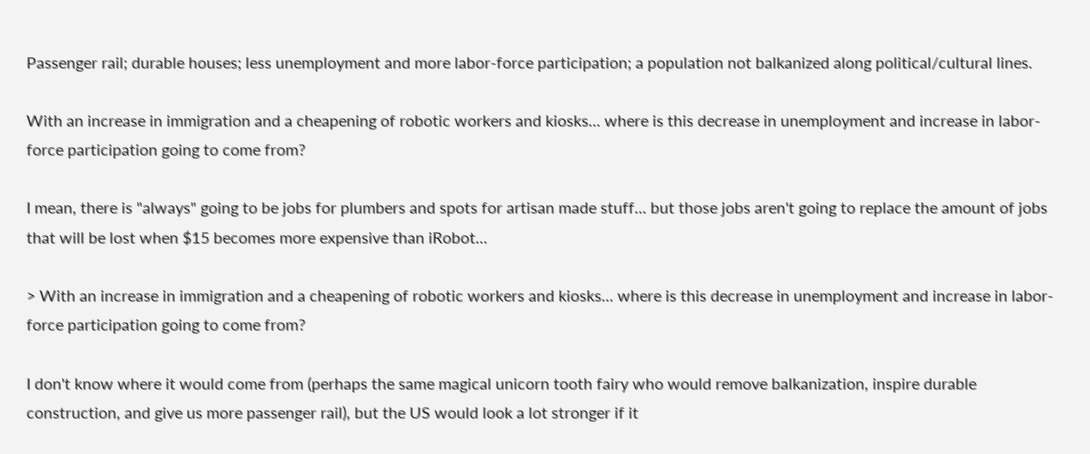Passenger rail; durable houses; less unemployment and more labor-force participation; a population not balkanized along political/cultural lines.

With an increase in immigration and a cheapening of robotic workers and kiosks... where is this decrease in unemployment and increase in labor-force participation going to come from?

I mean, there is "always" going to be jobs for plumbers and spots for artisan made stuff... but those jobs aren't going to replace the amount of jobs that will be lost when $15 becomes more expensive than iRobot...

> With an increase in immigration and a cheapening of robotic workers and kiosks... where is this decrease in unemployment and increase in labor-force participation going to come from?

I don't know where it would come from (perhaps the same magical unicorn tooth fairy who would remove balkanization, inspire durable construction, and give us more passenger rail), but the US would look a lot stronger if it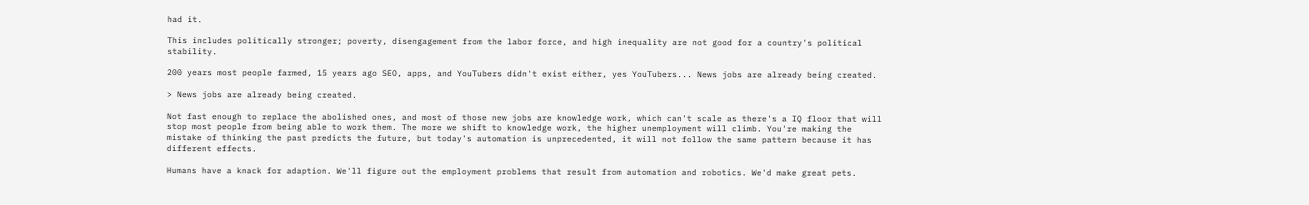had it.

This includes politically stronger; poverty, disengagement from the labor force, and high inequality are not good for a country's political stability.

200 years most people farmed, 15 years ago SEO, apps, and YouTubers didn't exist either, yes YouTubers... News jobs are already being created.

> News jobs are already being created.

Not fast enough to replace the abolished ones, and most of those new jobs are knowledge work, which can't scale as there's a IQ floor that will stop most people from being able to work them. The more we shift to knowledge work, the higher unemployment will climb. You're making the mistake of thinking the past predicts the future, but today's automation is unprecedented, it will not follow the same pattern because it has different effects.

Humans have a knack for adaption. We'll figure out the employment problems that result from automation and robotics. We'd make great pets.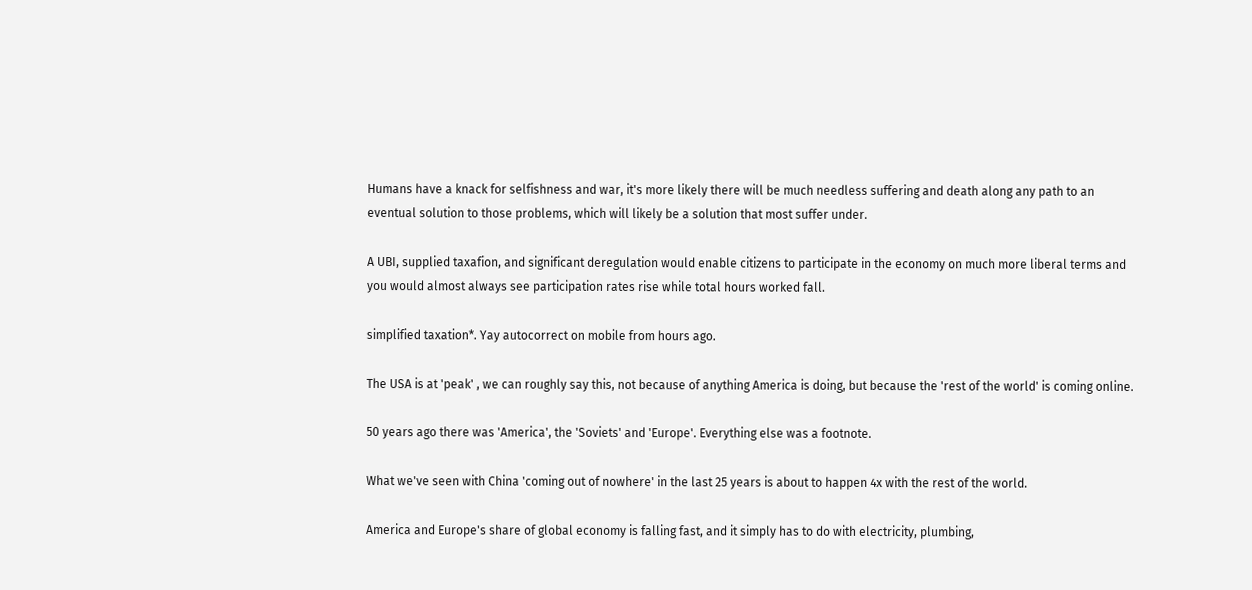Humans have a knack for selfishness and war, it's more likely there will be much needless suffering and death along any path to an eventual solution to those problems, which will likely be a solution that most suffer under.

A UBI, supplied taxafion, and significant deregulation would enable citizens to participate in the economy on much more liberal terms and you would almost always see participation rates rise while total hours worked fall.

simplified taxation*. Yay autocorrect on mobile from hours ago.

The USA is at 'peak' , we can roughly say this, not because of anything America is doing, but because the 'rest of the world' is coming online.

50 years ago there was 'America', the 'Soviets' and 'Europe'. Everything else was a footnote.

What we've seen with China 'coming out of nowhere' in the last 25 years is about to happen 4x with the rest of the world.

America and Europe's share of global economy is falling fast, and it simply has to do with electricity, plumbing,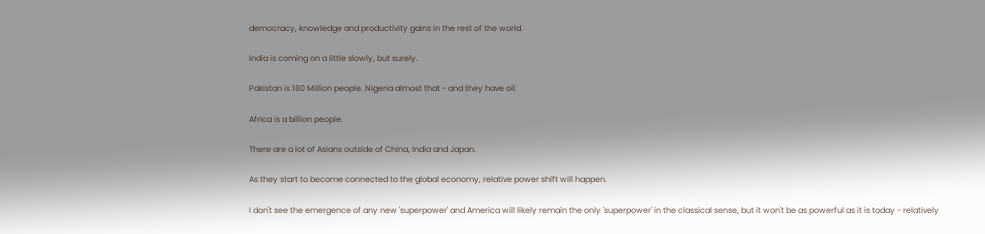democracy, knowledge and productivity gains in the rest of the world.

India is coming on a little slowly, but surely.

Pakistan is 180 Million people. Nigeria almost that - and they have oil.

Africa is a billion people.

There are a lot of Asians outside of China, India and Japan.

As they start to become connected to the global economy, relative power shift will happen.

I don't see the emergence of any new 'superpower' and America will likely remain the only 'superpower' in the classical sense, but it won't be as powerful as it is today - relatively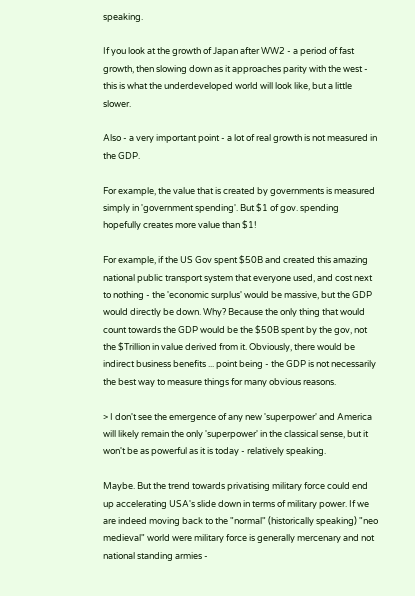speaking.

If you look at the growth of Japan after WW2 - a period of fast growth, then slowing down as it approaches parity with the west - this is what the underdeveloped world will look like, but a little slower.

Also - a very important point - a lot of real growth is not measured in the GDP.

For example, the value that is created by governments is measured simply in 'government spending'. But $1 of gov. spending hopefully creates more value than $1!

For example, if the US Gov spent $50B and created this amazing national public transport system that everyone used, and cost next to nothing - the 'economic surplus' would be massive, but the GDP would directly be down. Why? Because the only thing that would count towards the GDP would be the $50B spent by the gov, not the $Trillion in value derived from it. Obviously, there would be indirect business benefits ... point being - the GDP is not necessarily the best way to measure things for many obvious reasons.

> I don't see the emergence of any new 'superpower' and America will likely remain the only 'superpower' in the classical sense, but it won't be as powerful as it is today - relatively speaking.

Maybe. But the trend towards privatising military force could end up accelerating USA's slide down in terms of military power. If we are indeed moving back to the "normal" (historically speaking) "neo medieval" world were military force is generally mercenary and not national standing armies -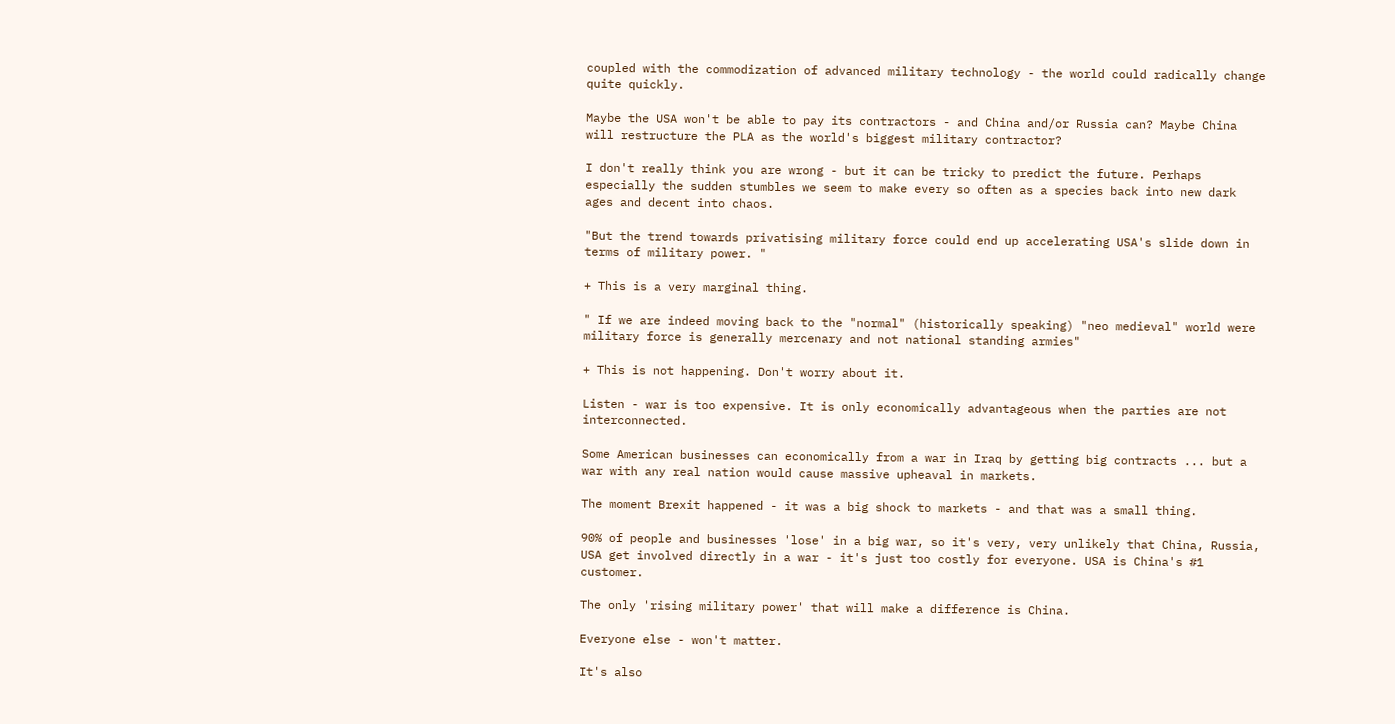coupled with the commodization of advanced military technology - the world could radically change quite quickly.

Maybe the USA won't be able to pay its contractors - and China and/or Russia can? Maybe China will restructure the PLA as the world's biggest military contractor?

I don't really think you are wrong - but it can be tricky to predict the future. Perhaps especially the sudden stumbles we seem to make every so often as a species back into new dark ages and decent into chaos.

"But the trend towards privatising military force could end up accelerating USA's slide down in terms of military power. "

+ This is a very marginal thing.

" If we are indeed moving back to the "normal" (historically speaking) "neo medieval" world were military force is generally mercenary and not national standing armies"

+ This is not happening. Don't worry about it.

Listen - war is too expensive. It is only economically advantageous when the parties are not interconnected.

Some American businesses can economically from a war in Iraq by getting big contracts ... but a war with any real nation would cause massive upheaval in markets.

The moment Brexit happened - it was a big shock to markets - and that was a small thing.

90% of people and businesses 'lose' in a big war, so it's very, very unlikely that China, Russia, USA get involved directly in a war - it's just too costly for everyone. USA is China's #1 customer.

The only 'rising military power' that will make a difference is China.

Everyone else - won't matter.

It's also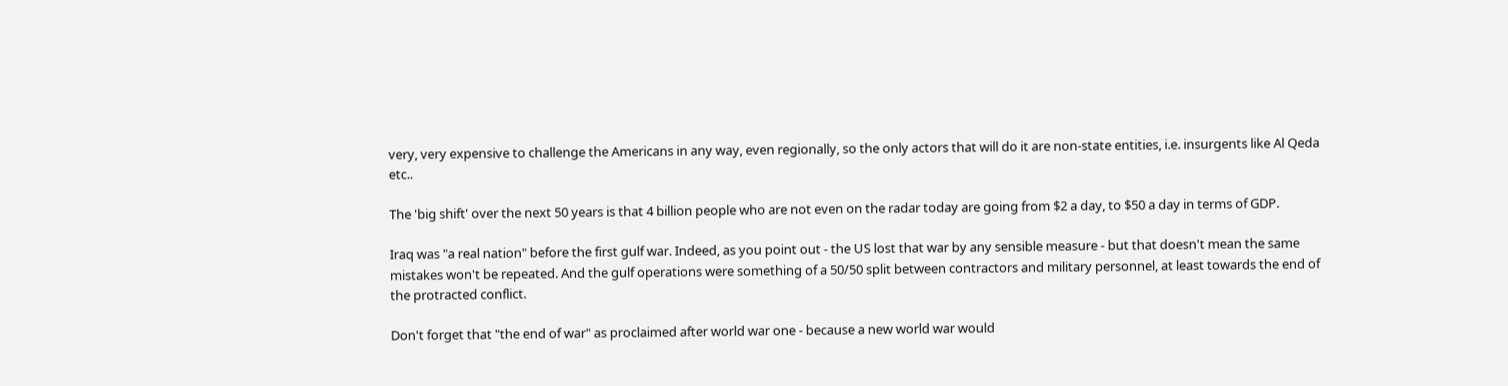very, very expensive to challenge the Americans in any way, even regionally, so the only actors that will do it are non-state entities, i.e. insurgents like Al Qeda etc..

The 'big shift' over the next 50 years is that 4 billion people who are not even on the radar today are going from $2 a day, to $50 a day in terms of GDP.

Iraq was "a real nation" before the first gulf war. Indeed, as you point out - the US lost that war by any sensible measure - but that doesn't mean the same mistakes won't be repeated. And the gulf operations were something of a 50/50 split between contractors and military personnel, at least towards the end of the protracted conflict.

Don't forget that "the end of war" as proclaimed after world war one - because a new world war would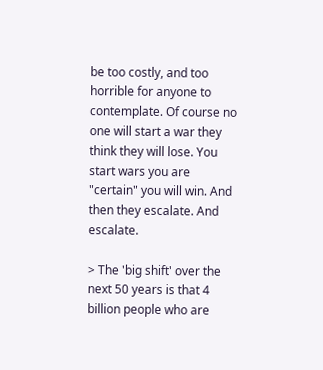be too costly, and too horrible for anyone to contemplate. Of course no one will start a war they think they will lose. You start wars you are "certain" you will win. And then they escalate. And escalate.

> The 'big shift' over the next 50 years is that 4 billion people who are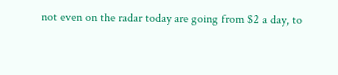not even on the radar today are going from $2 a day, to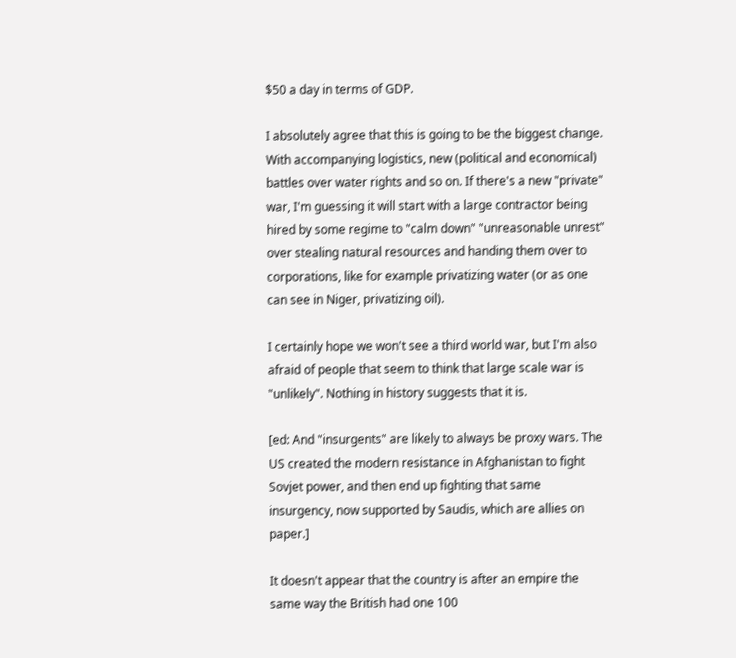$50 a day in terms of GDP.

I absolutely agree that this is going to be the biggest change. With accompanying logistics, new (political and economical) battles over water rights and so on. If there's a new "private" war, I'm guessing it will start with a large contractor being hired by some regime to "calm down" "unreasonable unrest" over stealing natural resources and handing them over to corporations, like for example privatizing water (or as one can see in Niger, privatizing oil).

I certainly hope we won't see a third world war, but I'm also afraid of people that seem to think that large scale war is "unlikely". Nothing in history suggests that it is.

[ed: And "insurgents" are likely to always be proxy wars. The US created the modern resistance in Afghanistan to fight Sovjet power, and then end up fighting that same insurgency, now supported by Saudis, which are allies on paper.]

It doesn't appear that the country is after an empire the same way the British had one 100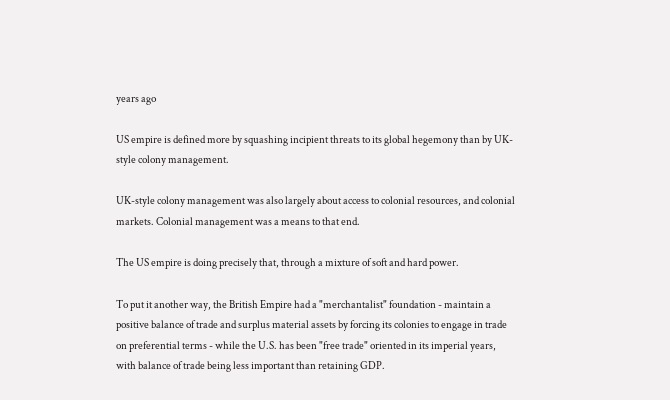years ago

US empire is defined more by squashing incipient threats to its global hegemony than by UK-style colony management.

UK-style colony management was also largely about access to colonial resources, and colonial markets. Colonial management was a means to that end.

The US empire is doing precisely that, through a mixture of soft and hard power.

To put it another way, the British Empire had a "merchantalist" foundation - maintain a positive balance of trade and surplus material assets by forcing its colonies to engage in trade on preferential terms - while the U.S. has been "free trade" oriented in its imperial years, with balance of trade being less important than retaining GDP.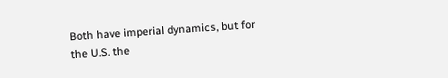Both have imperial dynamics, but for the U.S. the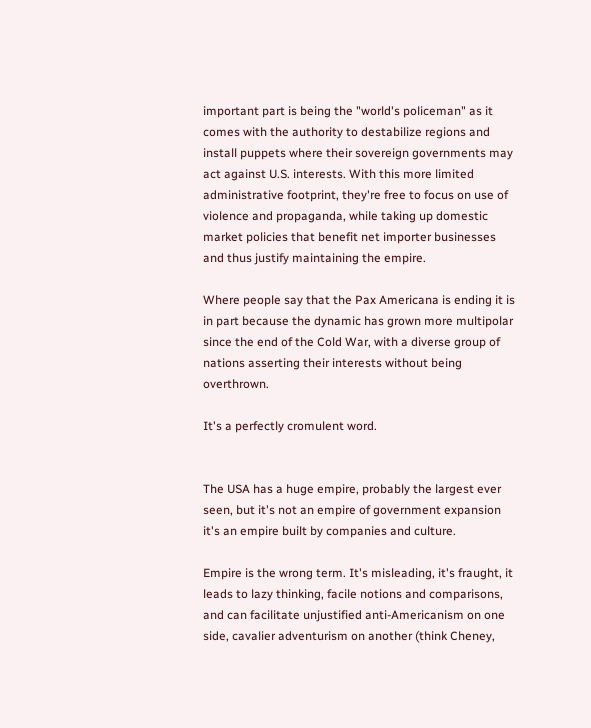important part is being the "world's policeman" as it comes with the authority to destabilize regions and install puppets where their sovereign governments may act against U.S. interests. With this more limited administrative footprint, they're free to focus on use of violence and propaganda, while taking up domestic market policies that benefit net importer businesses and thus justify maintaining the empire.

Where people say that the Pax Americana is ending it is in part because the dynamic has grown more multipolar since the end of the Cold War, with a diverse group of nations asserting their interests without being overthrown.

It's a perfectly cromulent word.


The USA has a huge empire, probably the largest ever seen, but it's not an empire of government expansion it's an empire built by companies and culture.

Empire is the wrong term. It's misleading, it's fraught, it leads to lazy thinking, facile notions and comparisons, and can facilitate unjustified anti-Americanism on one side, cavalier adventurism on another (think Cheney,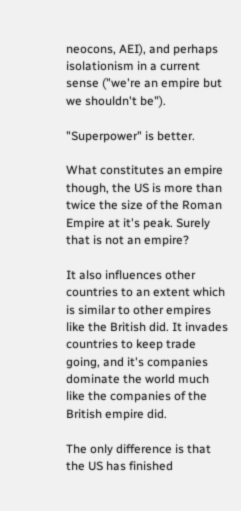neocons, AEI), and perhaps isolationism in a current sense ("we're an empire but we shouldn't be").

"Superpower" is better.

What constitutes an empire though, the US is more than twice the size of the Roman Empire at it's peak. Surely that is not an empire?

It also influences other countries to an extent which is similar to other empires like the British did. It invades countries to keep trade going, and it's companies dominate the world much like the companies of the British empire did.

The only difference is that the US has finished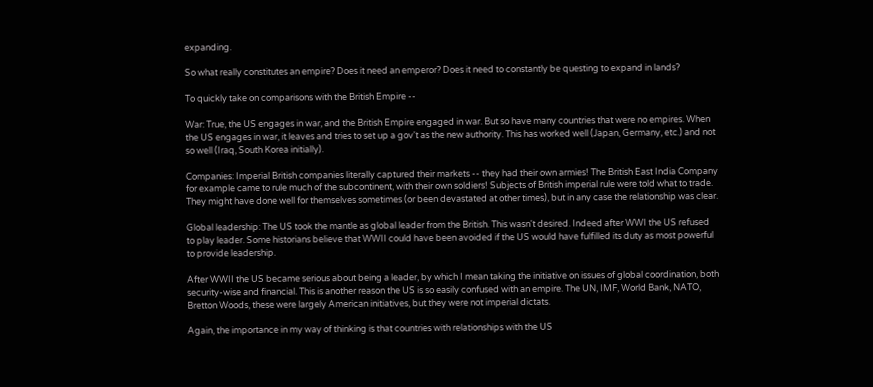expanding.

So what really constitutes an empire? Does it need an emperor? Does it need to constantly be questing to expand in lands?

To quickly take on comparisons with the British Empire --

War: True, the US engages in war, and the British Empire engaged in war. But so have many countries that were no empires. When the US engages in war, it leaves and tries to set up a gov't as the new authority. This has worked well (Japan, Germany, etc.) and not so well (Iraq, South Korea initially).

Companies: Imperial British companies literally captured their markets -- they had their own armies! The British East India Company for example came to rule much of the subcontinent, with their own soldiers! Subjects of British imperial rule were told what to trade. They might have done well for themselves sometimes (or been devastated at other times), but in any case the relationship was clear.

Global leadership: The US took the mantle as global leader from the British. This wasn't desired. Indeed after WWI the US refused to play leader. Some historians believe that WWII could have been avoided if the US would have fulfilled its duty as most powerful to provide leadership.

After WWII the US became serious about being a leader, by which I mean taking the initiative on issues of global coordination, both security-wise and financial. This is another reason the US is so easily confused with an empire. The UN, IMF, World Bank, NATO, Bretton Woods, these were largely American initiatives, but they were not imperial dictats.

Again, the importance in my way of thinking is that countries with relationships with the US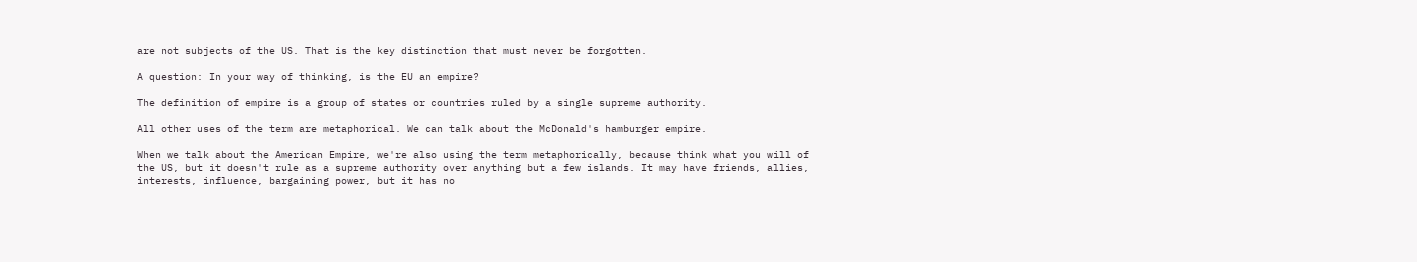are not subjects of the US. That is the key distinction that must never be forgotten.

A question: In your way of thinking, is the EU an empire?

The definition of empire is a group of states or countries ruled by a single supreme authority.

All other uses of the term are metaphorical. We can talk about the McDonald's hamburger empire.

When we talk about the American Empire, we're also using the term metaphorically, because think what you will of the US, but it doesn't rule as a supreme authority over anything but a few islands. It may have friends, allies, interests, influence, bargaining power, but it has no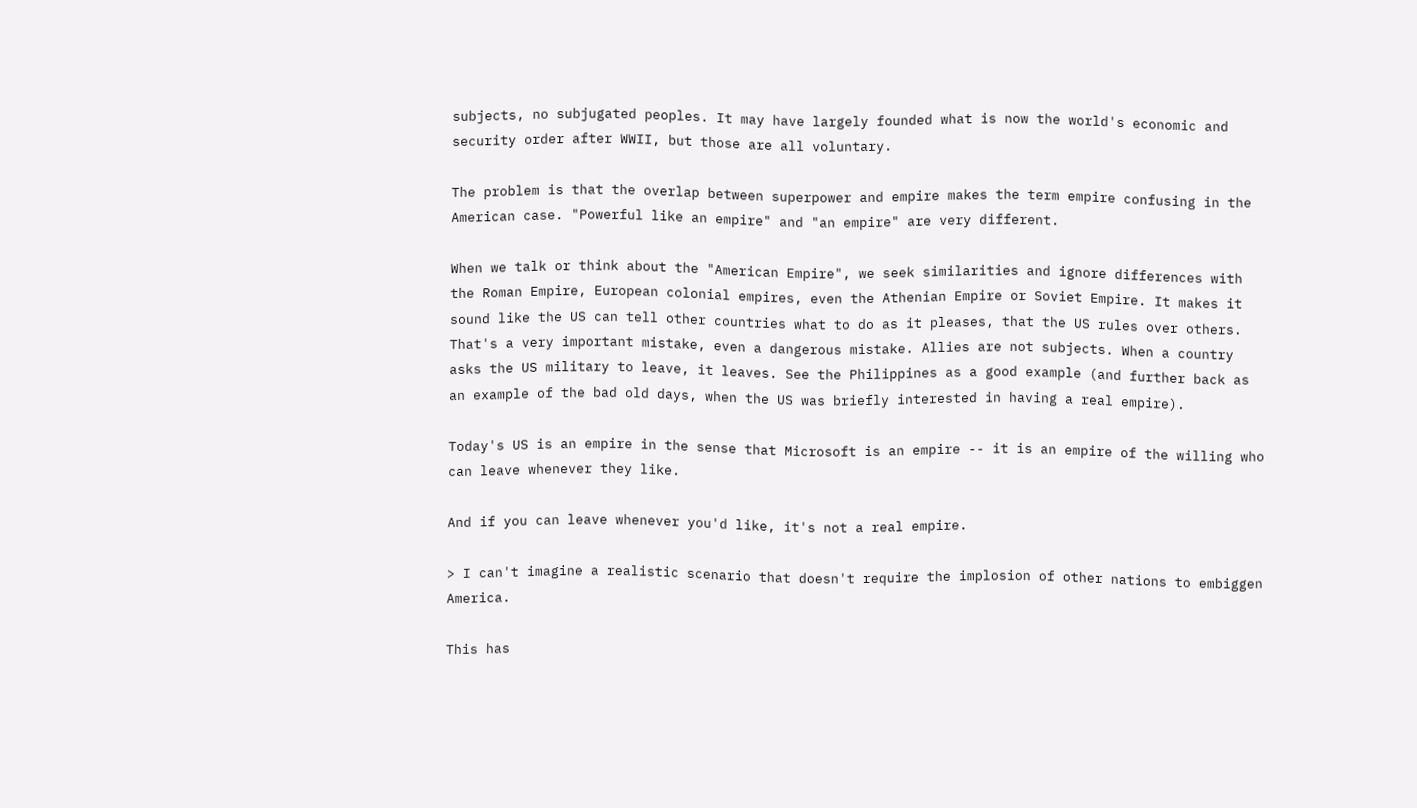subjects, no subjugated peoples. It may have largely founded what is now the world's economic and security order after WWII, but those are all voluntary.

The problem is that the overlap between superpower and empire makes the term empire confusing in the American case. "Powerful like an empire" and "an empire" are very different.

When we talk or think about the "American Empire", we seek similarities and ignore differences with the Roman Empire, European colonial empires, even the Athenian Empire or Soviet Empire. It makes it sound like the US can tell other countries what to do as it pleases, that the US rules over others. That's a very important mistake, even a dangerous mistake. Allies are not subjects. When a country asks the US military to leave, it leaves. See the Philippines as a good example (and further back as an example of the bad old days, when the US was briefly interested in having a real empire).

Today's US is an empire in the sense that Microsoft is an empire -- it is an empire of the willing who can leave whenever they like.

And if you can leave whenever you'd like, it's not a real empire.

> I can't imagine a realistic scenario that doesn't require the implosion of other nations to embiggen America.

This has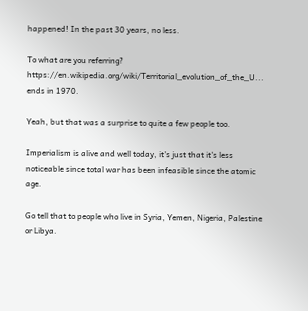happened! In the past 30 years, no less.

To what are you referring? https://en.wikipedia.org/wiki/Territorial_evolution_of_the_U... ends in 1970.

Yeah, but that was a surprise to quite a few people too.

Imperialism is alive and well today, it's just that it's less noticeable since total war has been infeasible since the atomic age.

Go tell that to people who live in Syria, Yemen, Nigeria, Palestine or Libya.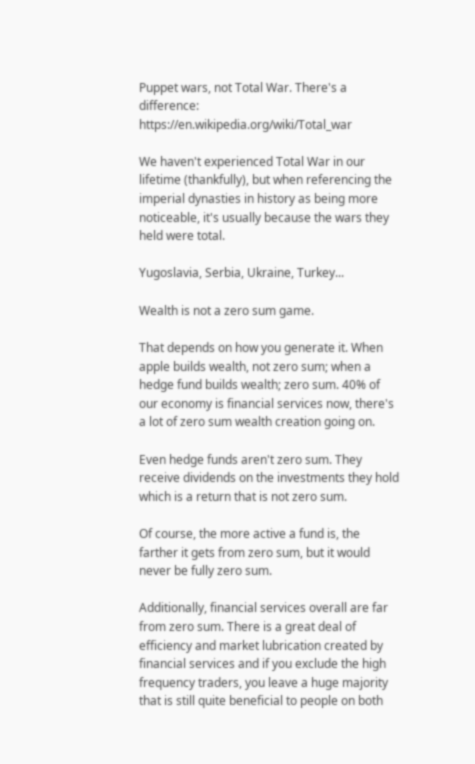Puppet wars, not Total War. There's a difference: https://en.wikipedia.org/wiki/Total_war

We haven't experienced Total War in our lifetime (thankfully), but when referencing the imperial dynasties in history as being more noticeable, it's usually because the wars they held were total.

Yugoslavia, Serbia, Ukraine, Turkey...

Wealth is not a zero sum game.

That depends on how you generate it. When apple builds wealth, not zero sum; when a hedge fund builds wealth; zero sum. 40% of our economy is financial services now, there's a lot of zero sum wealth creation going on.

Even hedge funds aren't zero sum. They receive dividends on the investments they hold which is a return that is not zero sum.

Of course, the more active a fund is, the farther it gets from zero sum, but it would never be fully zero sum.

Additionally, financial services overall are far from zero sum. There is a great deal of efficiency and market lubrication created by financial services and if you exclude the high frequency traders, you leave a huge majority that is still quite beneficial to people on both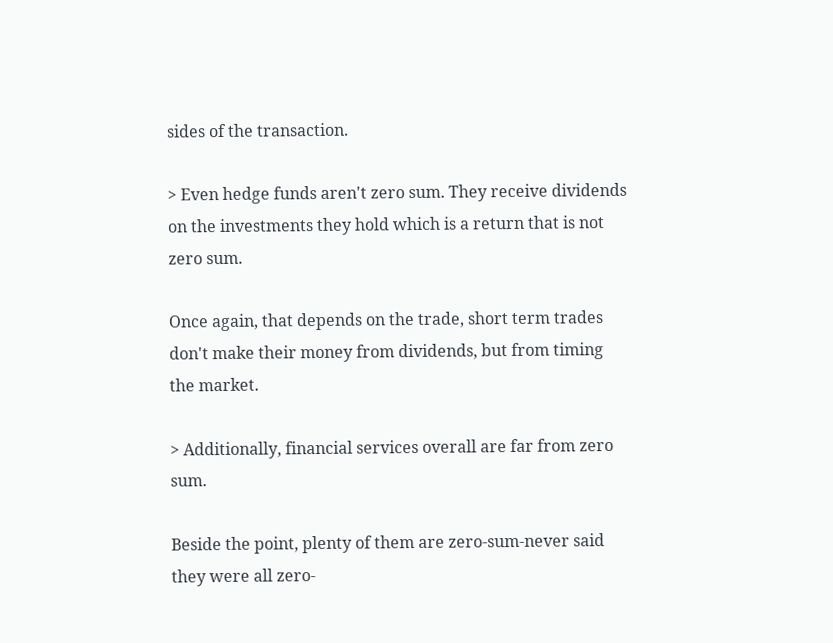sides of the transaction.

> Even hedge funds aren't zero sum. They receive dividends on the investments they hold which is a return that is not zero sum.

Once again, that depends on the trade, short term trades don't make their money from dividends, but from timing the market.

> Additionally, financial services overall are far from zero sum.

Beside the point, plenty of them are zero-sum-never said they were all zero-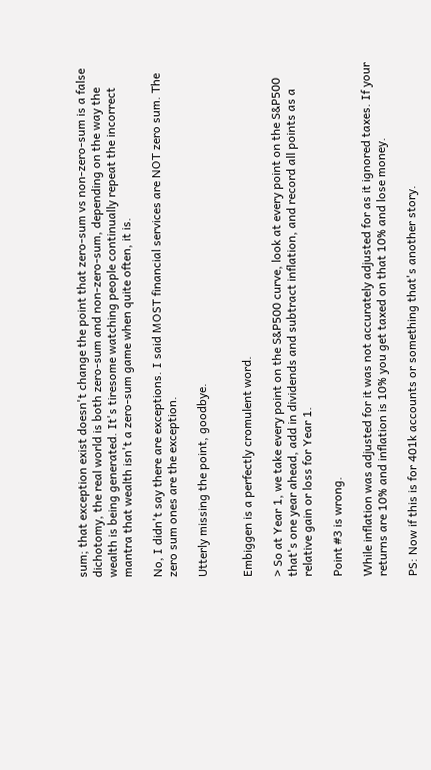sum; that exception exist doesn't change the point that zero-sum vs non-zero-sum is a false dichotomy, the real world is both zero-sum and non-zero-sum, depending on the way the wealth is being generated. It's tiresome watching people continually repeat the incorrect mantra that wealth isn't a zero-sum game when quite often, it is.

No, I didn't say there are exceptions. I said MOST financial services are NOT zero sum. The zero sum ones are the exception.

Utterly missing the point, goodbye.


Embiggen is a perfectly cromulent word.

> So at Year 1, we take every point on the S&P500 curve, look at every point on the S&P500 that's one year ahead, add in dividends and subtract inflation, and record all points as a relative gain or loss for Year 1.

Point #3 is wrong.

While inflation was adjusted for it was not accurately adjusted for as it ignored taxes. If your returns are 10% and inflation is 10% you get taxed on that 10% and lose money.

PS: Now if this is for 401k accounts or something that's another story.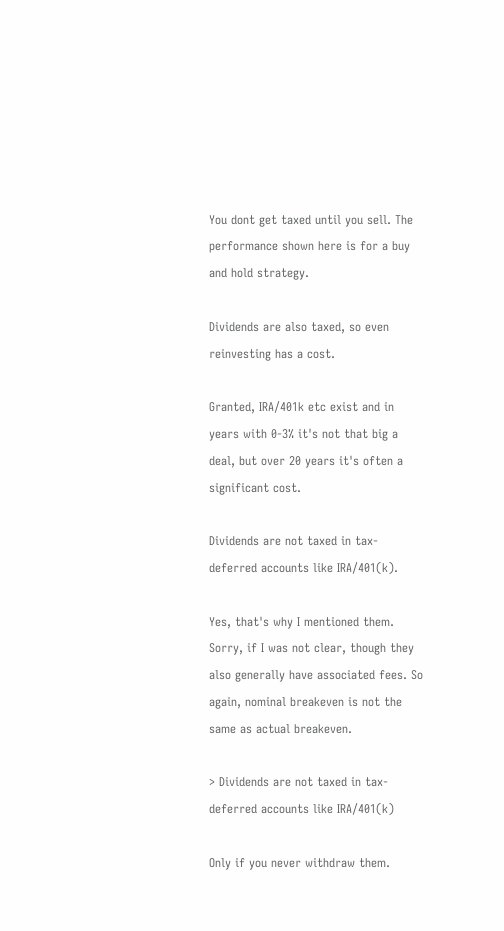You dont get taxed until you sell. The performance shown here is for a buy and hold strategy.

Dividends are also taxed, so even reinvesting has a cost.

Granted, IRA/401k etc exist and in years with 0-3% it's not that big a deal, but over 20 years it's often a significant cost.

Dividends are not taxed in tax-deferred accounts like IRA/401(k).

Yes, that's why I mentioned them. Sorry, if I was not clear, though they also generally have associated fees. So again, nominal breakeven is not the same as actual breakeven.

> Dividends are not taxed in tax-deferred accounts like IRA/401(k)

Only if you never withdraw them.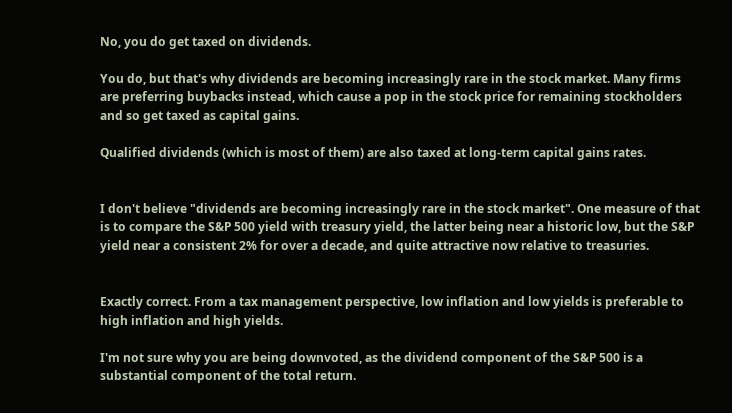No, you do get taxed on dividends.

You do, but that's why dividends are becoming increasingly rare in the stock market. Many firms are preferring buybacks instead, which cause a pop in the stock price for remaining stockholders and so get taxed as capital gains.

Qualified dividends (which is most of them) are also taxed at long-term capital gains rates.


I don't believe "dividends are becoming increasingly rare in the stock market". One measure of that is to compare the S&P 500 yield with treasury yield, the latter being near a historic low, but the S&P yield near a consistent 2% for over a decade, and quite attractive now relative to treasuries.


Exactly correct. From a tax management perspective, low inflation and low yields is preferable to high inflation and high yields.

I'm not sure why you are being downvoted, as the dividend component of the S&P 500 is a substantial component of the total return.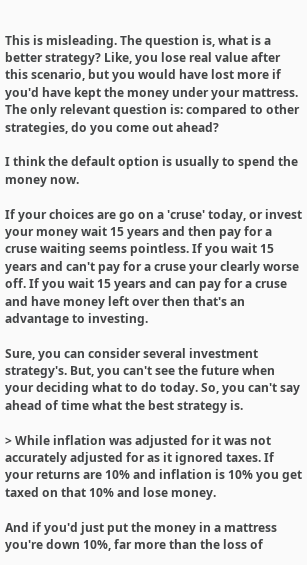This is misleading. The question is, what is a better strategy? Like, you lose real value after this scenario, but you would have lost more if you'd have kept the money under your mattress. The only relevant question is: compared to other strategies, do you come out ahead?

I think the default option is usually to spend the money now.

If your choices are go on a 'cruse' today, or invest your money wait 15 years and then pay for a cruse waiting seems pointless. If you wait 15 years and can't pay for a cruse your clearly worse off. If you wait 15 years and can pay for a cruse and have money left over then that's an advantage to investing.

Sure, you can consider several investment strategy's. But, you can't see the future when your deciding what to do today. So, you can't say ahead of time what the best strategy is.

> While inflation was adjusted for it was not accurately adjusted for as it ignored taxes. If your returns are 10% and inflation is 10% you get taxed on that 10% and lose money.

And if you'd just put the money in a mattress you're down 10%, far more than the loss of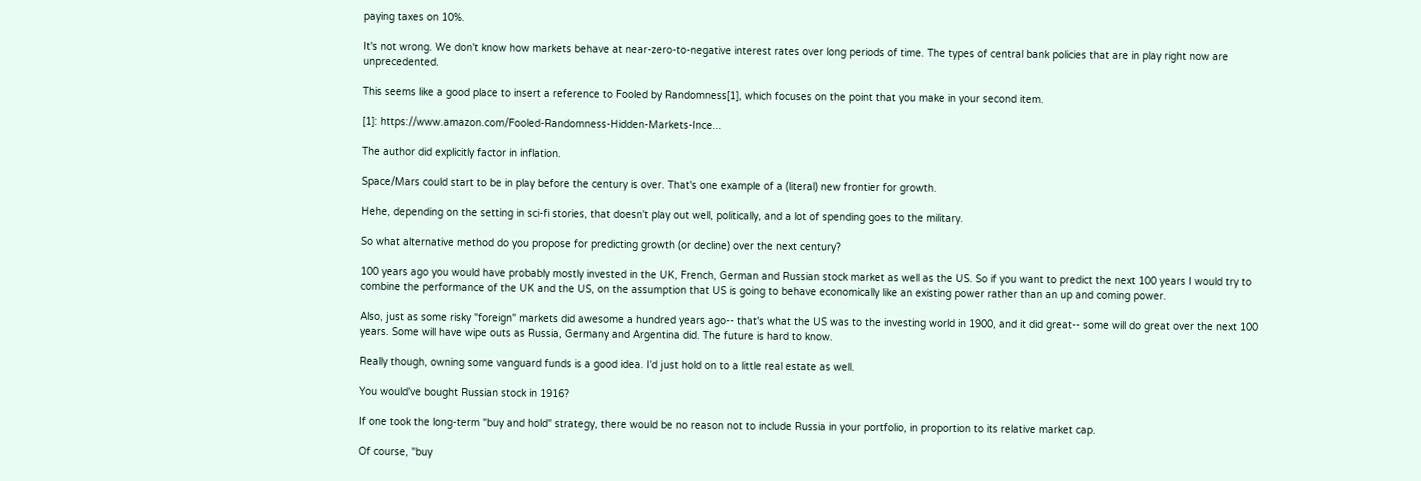paying taxes on 10%.

It's not wrong. We don't know how markets behave at near-zero-to-negative interest rates over long periods of time. The types of central bank policies that are in play right now are unprecedented.

This seems like a good place to insert a reference to Fooled by Randomness[1], which focuses on the point that you make in your second item.

[1]: https://www.amazon.com/Fooled-Randomness-Hidden-Markets-Ince...

The author did explicitly factor in inflation.

Space/Mars could start to be in play before the century is over. That's one example of a (literal) new frontier for growth.

Hehe, depending on the setting in sci-fi stories, that doesn't play out well, politically, and a lot of spending goes to the military.

So what alternative method do you propose for predicting growth (or decline) over the next century?

100 years ago you would have probably mostly invested in the UK, French, German and Russian stock market as well as the US. So if you want to predict the next 100 years I would try to combine the performance of the UK and the US, on the assumption that US is going to behave economically like an existing power rather than an up and coming power.

Also, just as some risky "foreign" markets did awesome a hundred years ago-- that's what the US was to the investing world in 1900, and it did great-- some will do great over the next 100 years. Some will have wipe outs as Russia, Germany and Argentina did. The future is hard to know.

Really though, owning some vanguard funds is a good idea. I'd just hold on to a little real estate as well.

You would've bought Russian stock in 1916?

If one took the long-term "buy and hold" strategy, there would be no reason not to include Russia in your portfolio, in proportion to its relative market cap.

Of course, "buy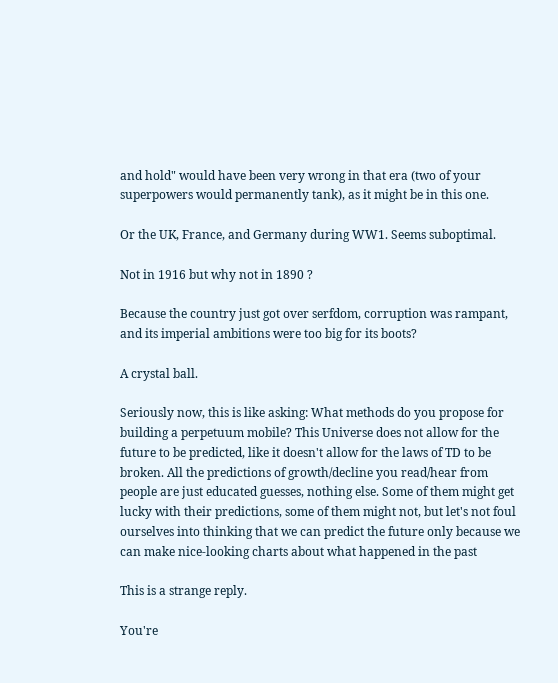and hold" would have been very wrong in that era (two of your superpowers would permanently tank), as it might be in this one.

Or the UK, France, and Germany during WW1. Seems suboptimal.

Not in 1916 but why not in 1890 ?

Because the country just got over serfdom, corruption was rampant, and its imperial ambitions were too big for its boots?

A crystal ball.

Seriously now, this is like asking: What methods do you propose for building a perpetuum mobile? This Universe does not allow for the future to be predicted, like it doesn't allow for the laws of TD to be broken. All the predictions of growth/decline you read/hear from people are just educated guesses, nothing else. Some of them might get lucky with their predictions, some of them might not, but let's not foul ourselves into thinking that we can predict the future only because we can make nice-looking charts about what happened in the past

This is a strange reply.

You're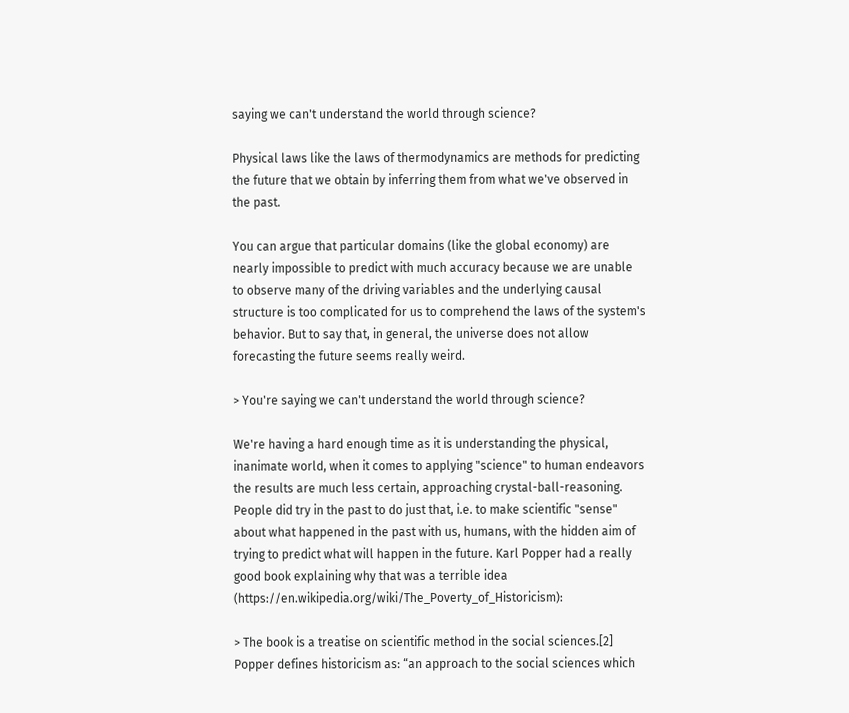saying we can't understand the world through science?

Physical laws like the laws of thermodynamics are methods for predicting the future that we obtain by inferring them from what we've observed in the past.

You can argue that particular domains (like the global economy) are nearly impossible to predict with much accuracy because we are unable to observe many of the driving variables and the underlying causal structure is too complicated for us to comprehend the laws of the system's behavior. But to say that, in general, the universe does not allow forecasting the future seems really weird.

> You're saying we can't understand the world through science?

We're having a hard enough time as it is understanding the physical, inanimate world, when it comes to applying "science" to human endeavors the results are much less certain, approaching crystal-ball-reasoning. People did try in the past to do just that, i.e. to make scientific "sense" about what happened in the past with us, humans, with the hidden aim of trying to predict what will happen in the future. Karl Popper had a really good book explaining why that was a terrible idea (https://en.wikipedia.org/wiki/The_Poverty_of_Historicism):

> The book is a treatise on scientific method in the social sciences.[2] Popper defines historicism as: “an approach to the social sciences which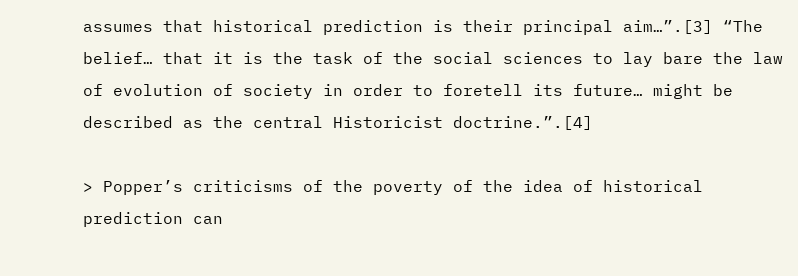assumes that historical prediction is their principal aim…”.[3] “The belief… that it is the task of the social sciences to lay bare the law of evolution of society in order to foretell its future… might be described as the central Historicist doctrine.”.[4]

> Popper’s criticisms of the poverty of the idea of historical prediction can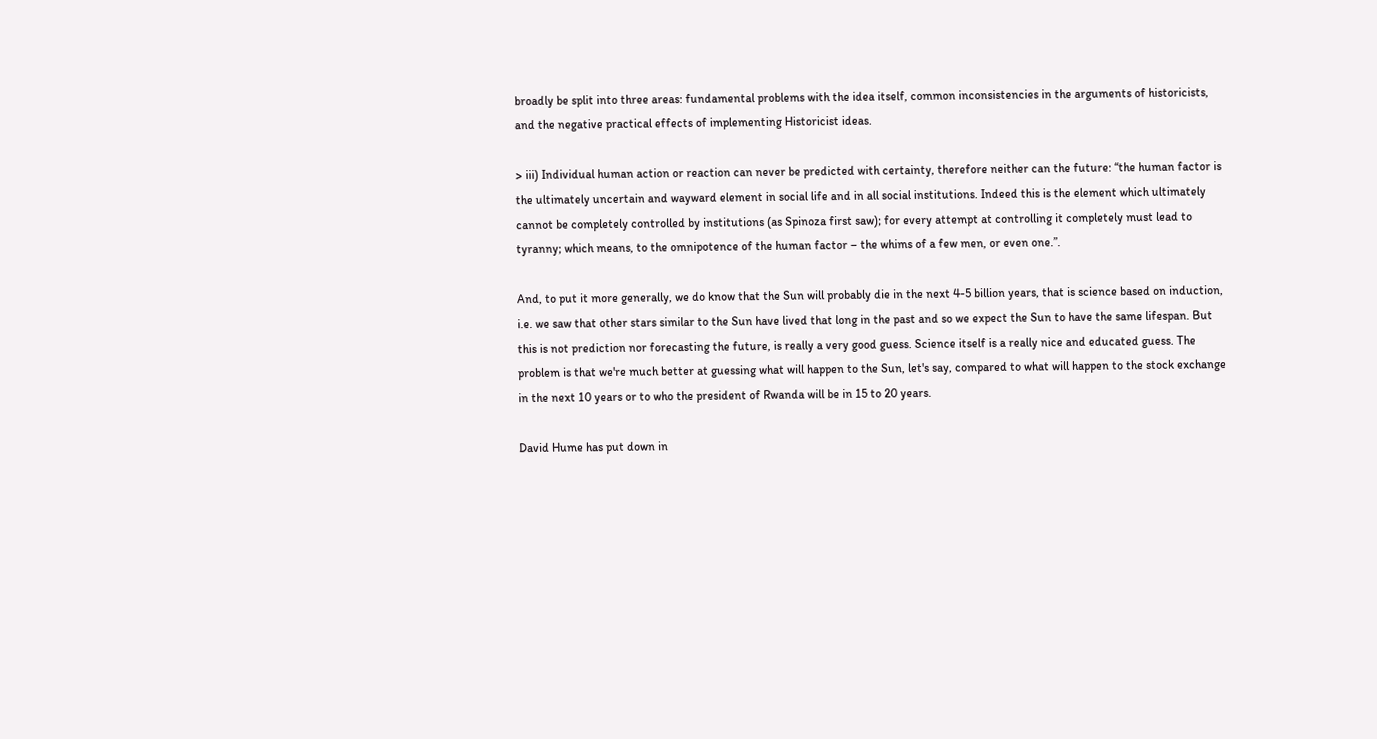broadly be split into three areas: fundamental problems with the idea itself, common inconsistencies in the arguments of historicists, and the negative practical effects of implementing Historicist ideas.

> iii) Individual human action or reaction can never be predicted with certainty, therefore neither can the future: “the human factor is the ultimately uncertain and wayward element in social life and in all social institutions. Indeed this is the element which ultimately cannot be completely controlled by institutions (as Spinoza first saw); for every attempt at controlling it completely must lead to tyranny; which means, to the omnipotence of the human factor – the whims of a few men, or even one.”.

And, to put it more generally, we do know that the Sun will probably die in the next 4-5 billion years, that is science based on induction, i.e. we saw that other stars similar to the Sun have lived that long in the past and so we expect the Sun to have the same lifespan. But this is not prediction nor forecasting the future, is really a very good guess. Science itself is a really nice and educated guess. The problem is that we're much better at guessing what will happen to the Sun, let's say, compared to what will happen to the stock exchange in the next 10 years or to who the president of Rwanda will be in 15 to 20 years.

David Hume has put down in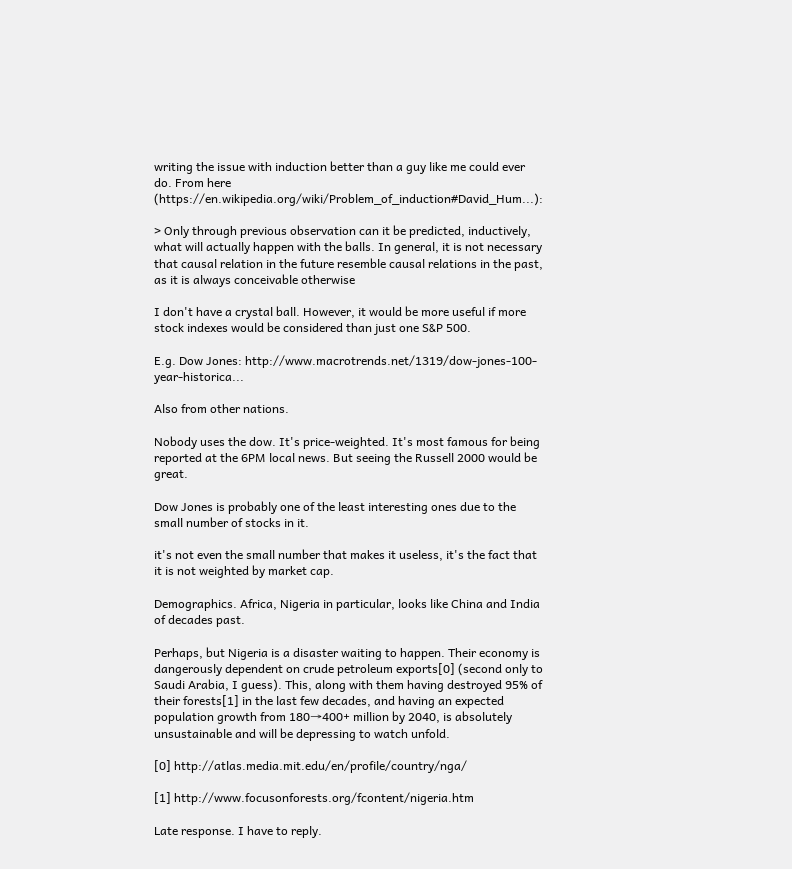writing the issue with induction better than a guy like me could ever do. From here (https://en.wikipedia.org/wiki/Problem_of_induction#David_Hum...):

> Only through previous observation can it be predicted, inductively, what will actually happen with the balls. In general, it is not necessary that causal relation in the future resemble causal relations in the past, as it is always conceivable otherwise

I don't have a crystal ball. However, it would be more useful if more stock indexes would be considered than just one S&P 500.

E.g. Dow Jones: http://www.macrotrends.net/1319/dow-jones-100-year-historica...

Also from other nations.

Nobody uses the dow. It's price-weighted. It's most famous for being reported at the 6PM local news. But seeing the Russell 2000 would be great.

Dow Jones is probably one of the least interesting ones due to the small number of stocks in it.

it's not even the small number that makes it useless, it's the fact that it is not weighted by market cap.

Demographics. Africa, Nigeria in particular, looks like China and India of decades past.

Perhaps, but Nigeria is a disaster waiting to happen. Their economy is dangerously dependent on crude petroleum exports[0] (second only to Saudi Arabia, I guess). This, along with them having destroyed 95% of their forests[1] in the last few decades, and having an expected population growth from 180→400+ million by 2040, is absolutely unsustainable and will be depressing to watch unfold.

[0] http://atlas.media.mit.edu/en/profile/country/nga/

[1] http://www.focusonforests.org/fcontent/nigeria.htm

Late response. I have to reply.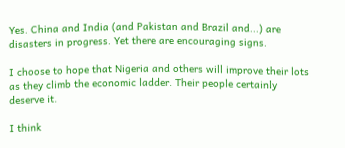Yes. China and India (and Pakistan and Brazil and...) are disasters in progress. Yet there are encouraging signs.

I choose to hope that Nigeria and others will improve their lots as they climb the economic ladder. Their people certainly deserve it.

I think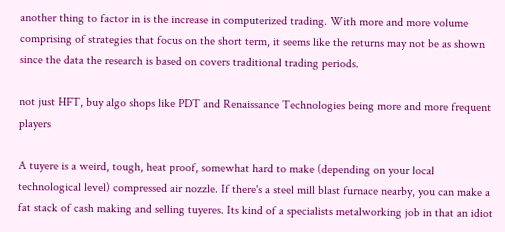another thing to factor in is the increase in computerized trading. With more and more volume comprising of strategies that focus on the short term, it seems like the returns may not be as shown since the data the research is based on covers traditional trading periods.

not just HFT, buy algo shops like PDT and Renaissance Technologies being more and more frequent players

A tuyere is a weird, tough, heat proof, somewhat hard to make (depending on your local technological level) compressed air nozzle. If there's a steel mill blast furnace nearby, you can make a fat stack of cash making and selling tuyeres. Its kind of a specialists metalworking job in that an idiot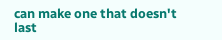can make one that doesn't last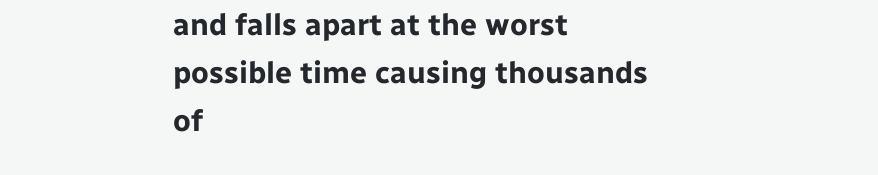and falls apart at the worst possible time causing thousands of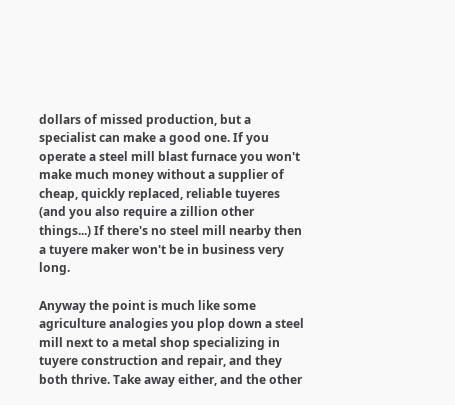dollars of missed production, but a specialist can make a good one. If you operate a steel mill blast furnace you won't make much money without a supplier of cheap, quickly replaced, reliable tuyeres (and you also require a zillion other things...) If there's no steel mill nearby then a tuyere maker won't be in business very long.

Anyway the point is much like some agriculture analogies you plop down a steel mill next to a metal shop specializing in tuyere construction and repair, and they both thrive. Take away either, and the other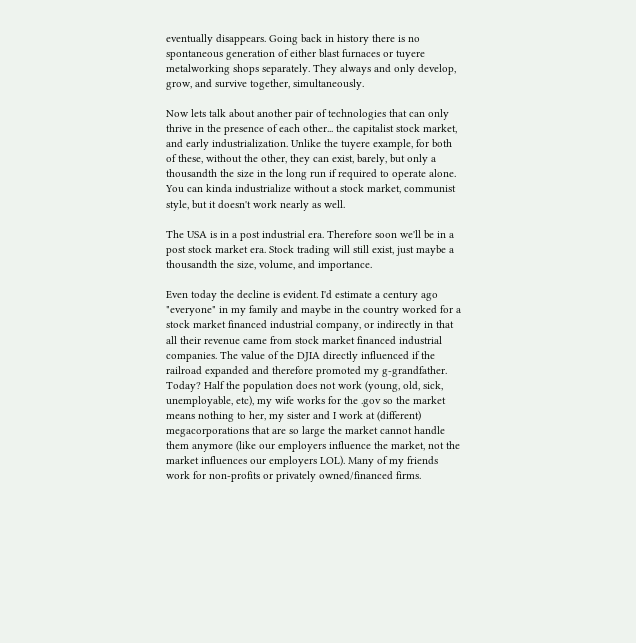eventually disappears. Going back in history there is no spontaneous generation of either blast furnaces or tuyere metalworking shops separately. They always and only develop, grow, and survive together, simultaneously.

Now lets talk about another pair of technologies that can only thrive in the presence of each other... the capitalist stock market, and early industrialization. Unlike the tuyere example, for both of these, without the other, they can exist, barely, but only a thousandth the size in the long run if required to operate alone. You can kinda industrialize without a stock market, communist style, but it doesn't work nearly as well.

The USA is in a post industrial era. Therefore soon we'll be in a post stock market era. Stock trading will still exist, just maybe a thousandth the size, volume, and importance.

Even today the decline is evident. I'd estimate a century ago "everyone" in my family and maybe in the country worked for a stock market financed industrial company, or indirectly in that all their revenue came from stock market financed industrial companies. The value of the DJIA directly influenced if the railroad expanded and therefore promoted my g-grandfather. Today? Half the population does not work (young, old, sick, unemployable, etc), my wife works for the .gov so the market means nothing to her, my sister and I work at (different) megacorporations that are so large the market cannot handle them anymore (like our employers influence the market, not the market influences our employers LOL). Many of my friends work for non-profits or privately owned/financed firms.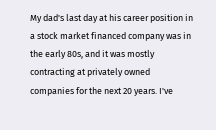My dad's last day at his career position in a stock market financed company was in the early 80s, and it was mostly contracting at privately owned companies for the next 20 years. I've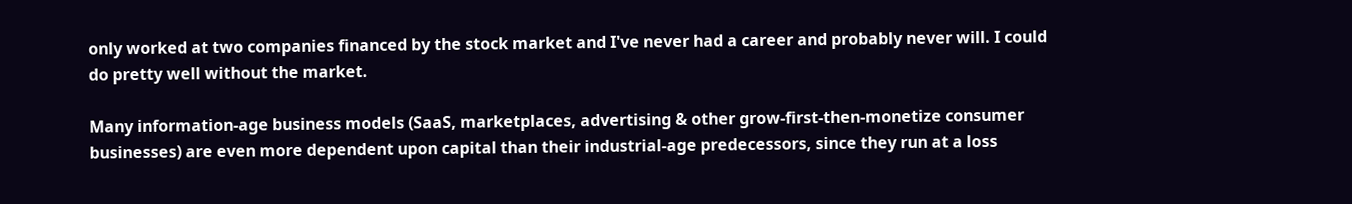only worked at two companies financed by the stock market and I've never had a career and probably never will. I could do pretty well without the market.

Many information-age business models (SaaS, marketplaces, advertising & other grow-first-then-monetize consumer businesses) are even more dependent upon capital than their industrial-age predecessors, since they run at a loss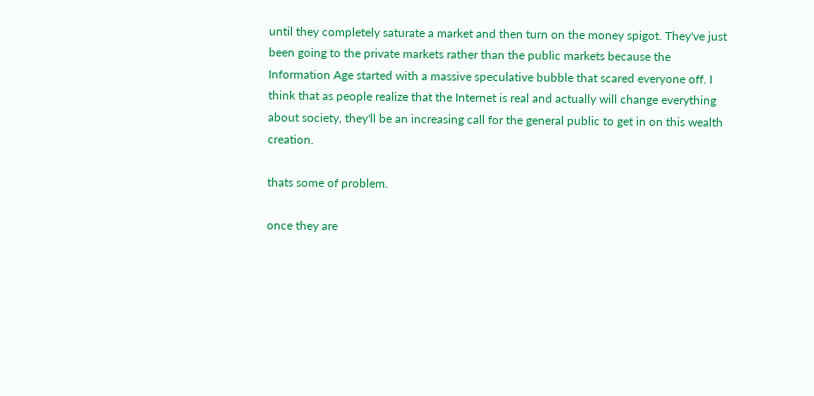until they completely saturate a market and then turn on the money spigot. They've just been going to the private markets rather than the public markets because the Information Age started with a massive speculative bubble that scared everyone off. I think that as people realize that the Internet is real and actually will change everything about society, they'll be an increasing call for the general public to get in on this wealth creation.

thats some of problem.

once they are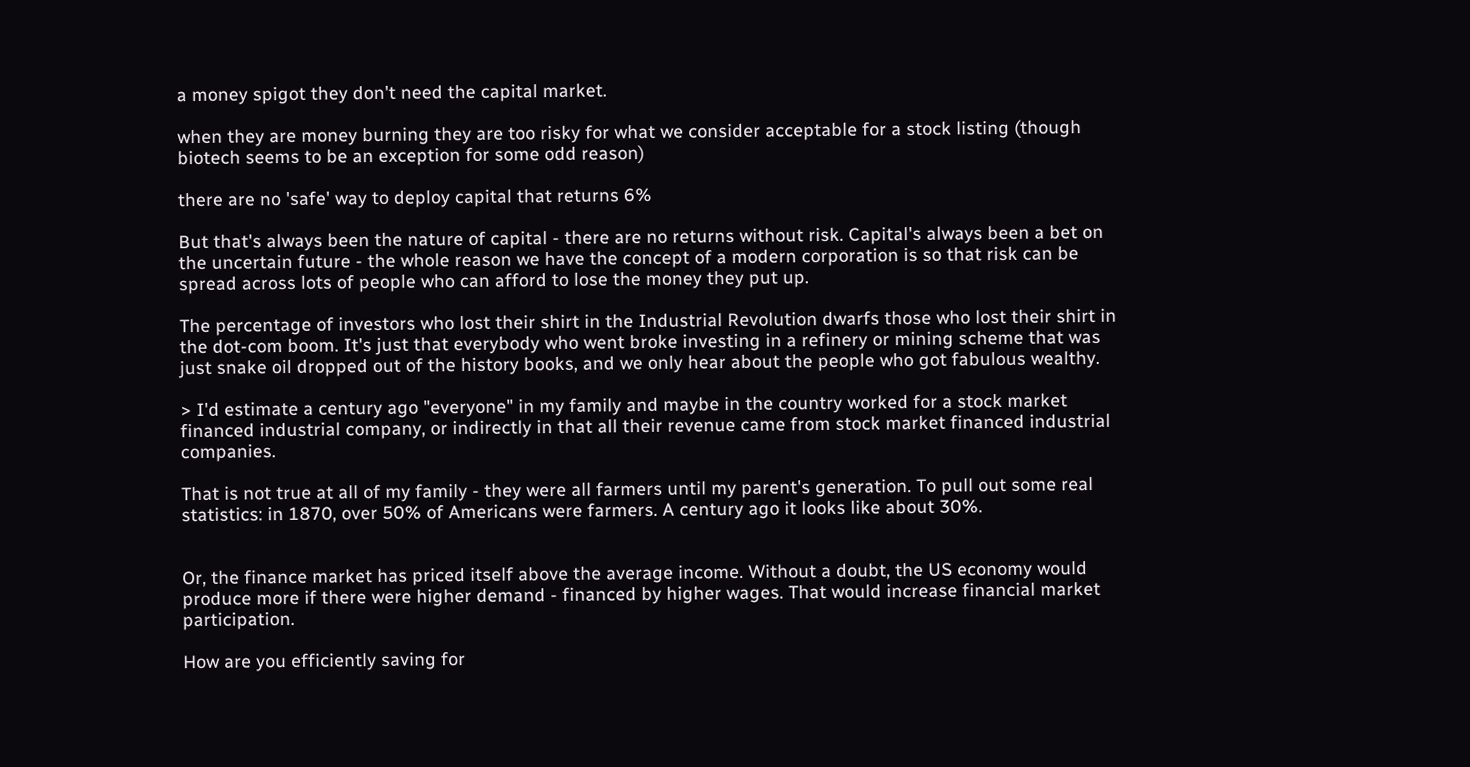a money spigot they don't need the capital market.

when they are money burning they are too risky for what we consider acceptable for a stock listing (though biotech seems to be an exception for some odd reason)

there are no 'safe' way to deploy capital that returns 6%

But that's always been the nature of capital - there are no returns without risk. Capital's always been a bet on the uncertain future - the whole reason we have the concept of a modern corporation is so that risk can be spread across lots of people who can afford to lose the money they put up.

The percentage of investors who lost their shirt in the Industrial Revolution dwarfs those who lost their shirt in the dot-com boom. It's just that everybody who went broke investing in a refinery or mining scheme that was just snake oil dropped out of the history books, and we only hear about the people who got fabulous wealthy.

> I'd estimate a century ago "everyone" in my family and maybe in the country worked for a stock market financed industrial company, or indirectly in that all their revenue came from stock market financed industrial companies.

That is not true at all of my family - they were all farmers until my parent's generation. To pull out some real statistics: in 1870, over 50% of Americans were farmers. A century ago it looks like about 30%.


Or, the finance market has priced itself above the average income. Without a doubt, the US economy would produce more if there were higher demand - financed by higher wages. That would increase financial market participation.

How are you efficiently saving for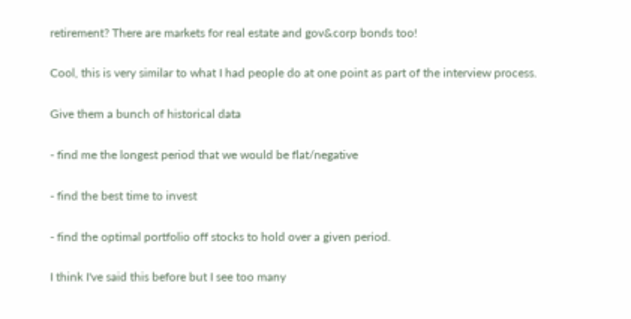retirement? There are markets for real estate and gov&corp bonds too!

Cool, this is very similar to what I had people do at one point as part of the interview process.

Give them a bunch of historical data

- find me the longest period that we would be flat/negative

- find the best time to invest

- find the optimal portfolio off stocks to hold over a given period.

I think I've said this before but I see too many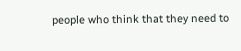people who think that they need to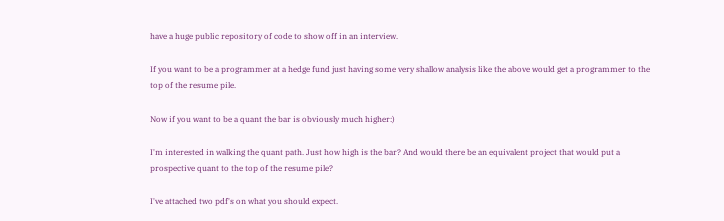have a huge public repository of code to show off in an interview.

If you want to be a programmer at a hedge fund just having some very shallow analysis like the above would get a programmer to the top of the resume pile.

Now if you want to be a quant the bar is obviously much higher:)

I'm interested in walking the quant path. Just how high is the bar? And would there be an equivalent project that would put a prospective quant to the top of the resume pile?

I've attached two pdf's on what you should expect.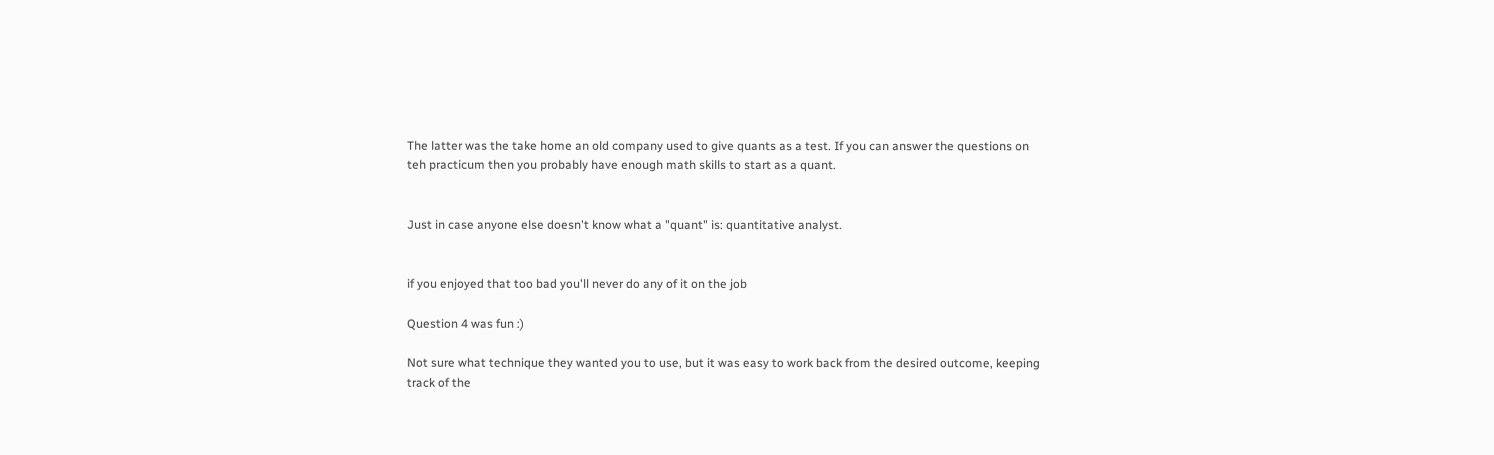The latter was the take home an old company used to give quants as a test. If you can answer the questions on teh practicum then you probably have enough math skills to start as a quant.


Just in case anyone else doesn't know what a "quant" is: quantitative analyst.


if you enjoyed that too bad you'll never do any of it on the job

Question 4 was fun :)

Not sure what technique they wanted you to use, but it was easy to work back from the desired outcome, keeping track of the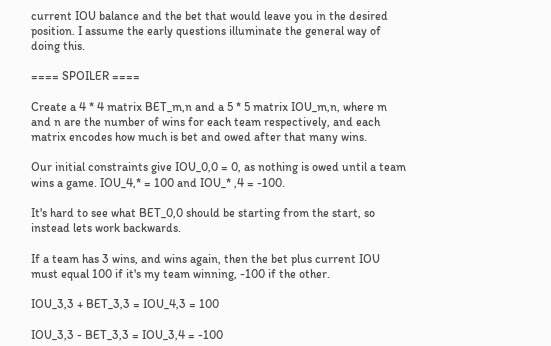current IOU balance and the bet that would leave you in the desired position. I assume the early questions illuminate the general way of doing this.

==== SPOILER ====

Create a 4 * 4 matrix BET_m,n and a 5 * 5 matrix IOU_m,n, where m and n are the number of wins for each team respectively, and each matrix encodes how much is bet and owed after that many wins.

Our initial constraints give IOU_0,0 = 0, as nothing is owed until a team wins a game. IOU_4,* = 100 and IOU_* ,4 = -100.

It's hard to see what BET_0,0 should be starting from the start, so instead lets work backwards.

If a team has 3 wins, and wins again, then the bet plus current IOU must equal 100 if it's my team winning, -100 if the other.

IOU_3,3 + BET_3,3 = IOU_4,3 = 100

IOU_3,3 - BET_3,3 = IOU_3,4 = -100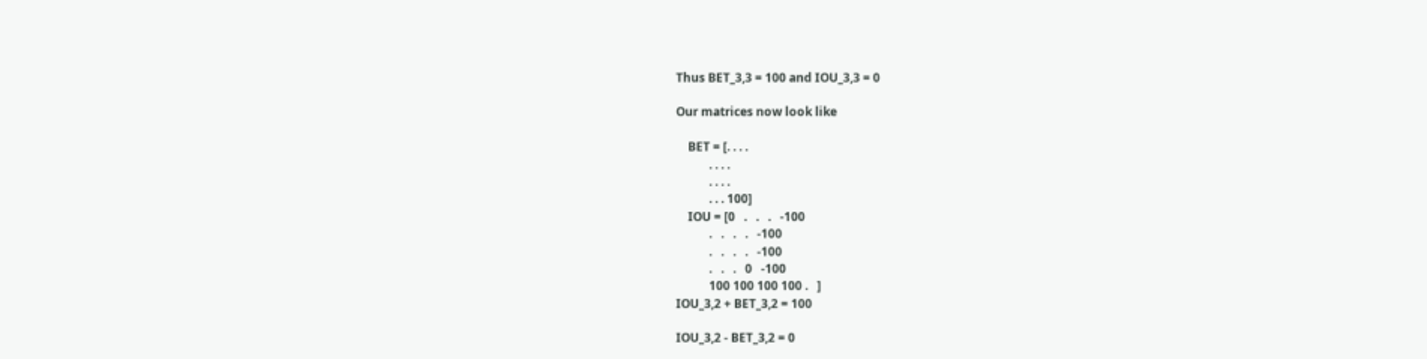Thus BET_3,3 = 100 and IOU_3,3 = 0

Our matrices now look like

    BET = [. . . .
           . . . .
           . . . .
           . . . 100]
    IOU = [0   .   .   .   -100
           .   .   .   .   -100
           .   .   .   .   -100
           .   .   .   0   -100
           100 100 100 100 .   ]
IOU_3,2 + BET_3,2 = 100

IOU_3,2 - BET_3,2 = 0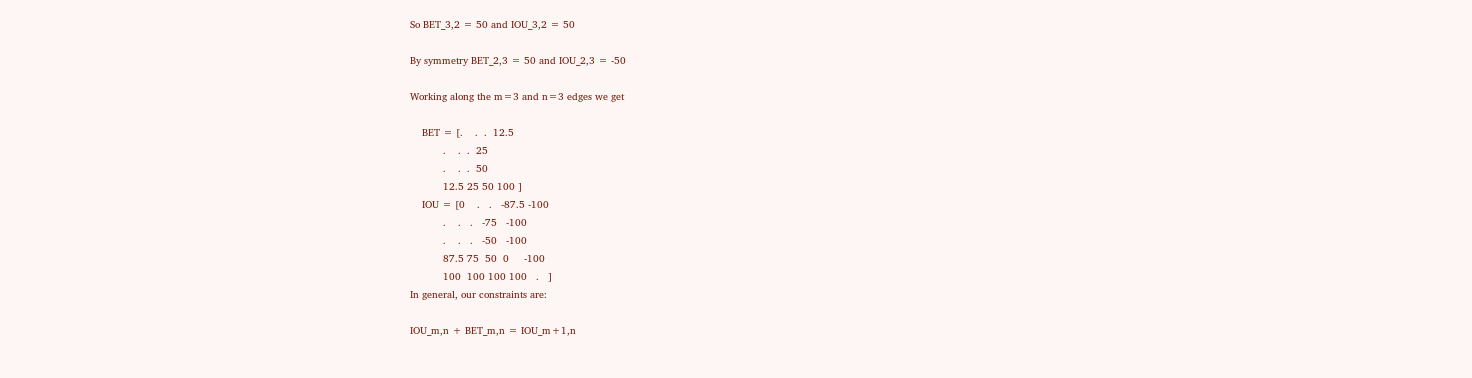So BET_3,2 = 50 and IOU_3,2 = 50

By symmetry BET_2,3 = 50 and IOU_2,3 = -50

Working along the m=3 and n=3 edges we get

    BET = [.    .  .  12.5
           .    .  .  25
           .    .  .  50
           12.5 25 50 100 ]
    IOU = [0    .   .   -87.5 -100
           .    .   .   -75   -100
           .    .   .   -50   -100
           87.5 75  50  0     -100
           100  100 100 100   .   ]
In general, our constraints are:

IOU_m,n + BET_m,n = IOU_m+1,n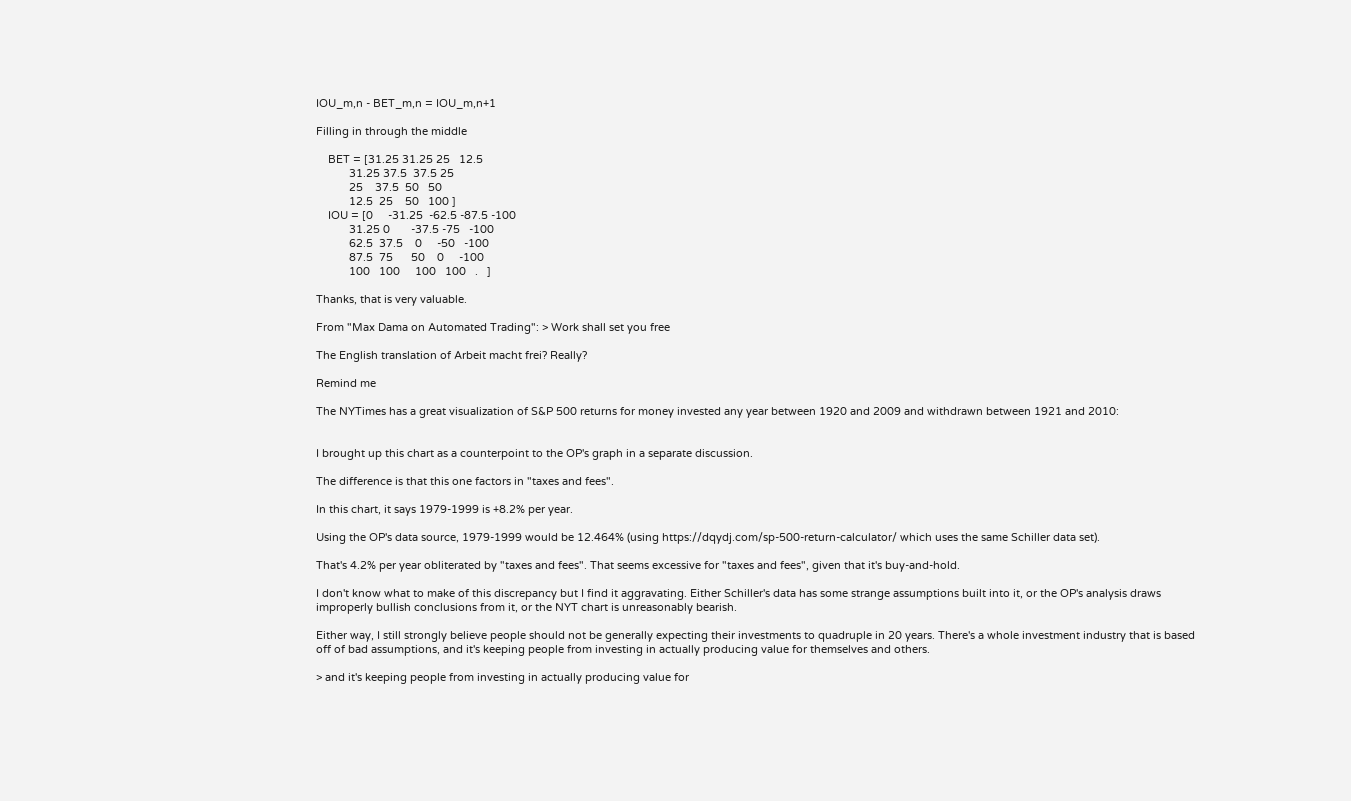IOU_m,n - BET_m,n = IOU_m,n+1

Filling in through the middle

    BET = [31.25 31.25 25   12.5
           31.25 37.5  37.5 25
           25    37.5  50   50
           12.5  25    50   100 ]
    IOU = [0     -31.25  -62.5 -87.5 -100
           31.25 0       -37.5 -75   -100
           62.5  37.5    0     -50   -100
           87.5  75      50    0     -100
           100   100     100   100   .   ]

Thanks, that is very valuable.

From "Max Dama on Automated Trading": > Work shall set you free

The English translation of Arbeit macht frei? Really?

Remind me

The NYTimes has a great visualization of S&P 500 returns for money invested any year between 1920 and 2009 and withdrawn between 1921 and 2010:


I brought up this chart as a counterpoint to the OP's graph in a separate discussion.

The difference is that this one factors in "taxes and fees".

In this chart, it says 1979-1999 is +8.2% per year.

Using the OP's data source, 1979-1999 would be 12.464% (using https://dqydj.com/sp-500-return-calculator/ which uses the same Schiller data set).

That's 4.2% per year obliterated by "taxes and fees". That seems excessive for "taxes and fees", given that it's buy-and-hold.

I don't know what to make of this discrepancy but I find it aggravating. Either Schiller's data has some strange assumptions built into it, or the OP's analysis draws improperly bullish conclusions from it, or the NYT chart is unreasonably bearish.

Either way, I still strongly believe people should not be generally expecting their investments to quadruple in 20 years. There's a whole investment industry that is based off of bad assumptions, and it's keeping people from investing in actually producing value for themselves and others.

> and it's keeping people from investing in actually producing value for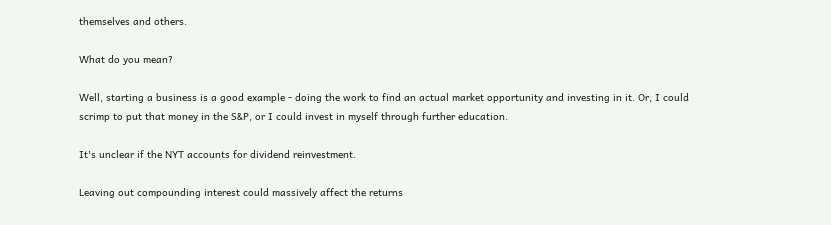themselves and others.

What do you mean?

Well, starting a business is a good example - doing the work to find an actual market opportunity and investing in it. Or, I could scrimp to put that money in the S&P, or I could invest in myself through further education.

It's unclear if the NYT accounts for dividend reinvestment.

Leaving out compounding interest could massively affect the returns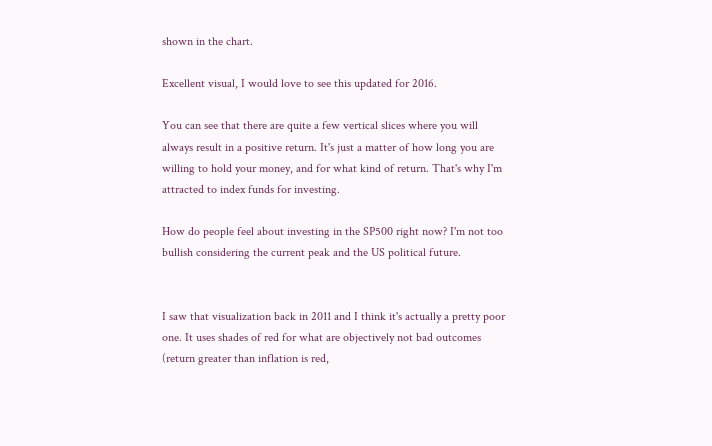shown in the chart.

Excellent visual, I would love to see this updated for 2016.

You can see that there are quite a few vertical slices where you will always result in a positive return. It's just a matter of how long you are willing to hold your money, and for what kind of return. That's why I'm attracted to index funds for investing.

How do people feel about investing in the SP500 right now? I'm not too bullish considering the current peak and the US political future.


I saw that visualization back in 2011 and I think it's actually a pretty poor one. It uses shades of red for what are objectively not bad outcomes (return greater than inflation is red,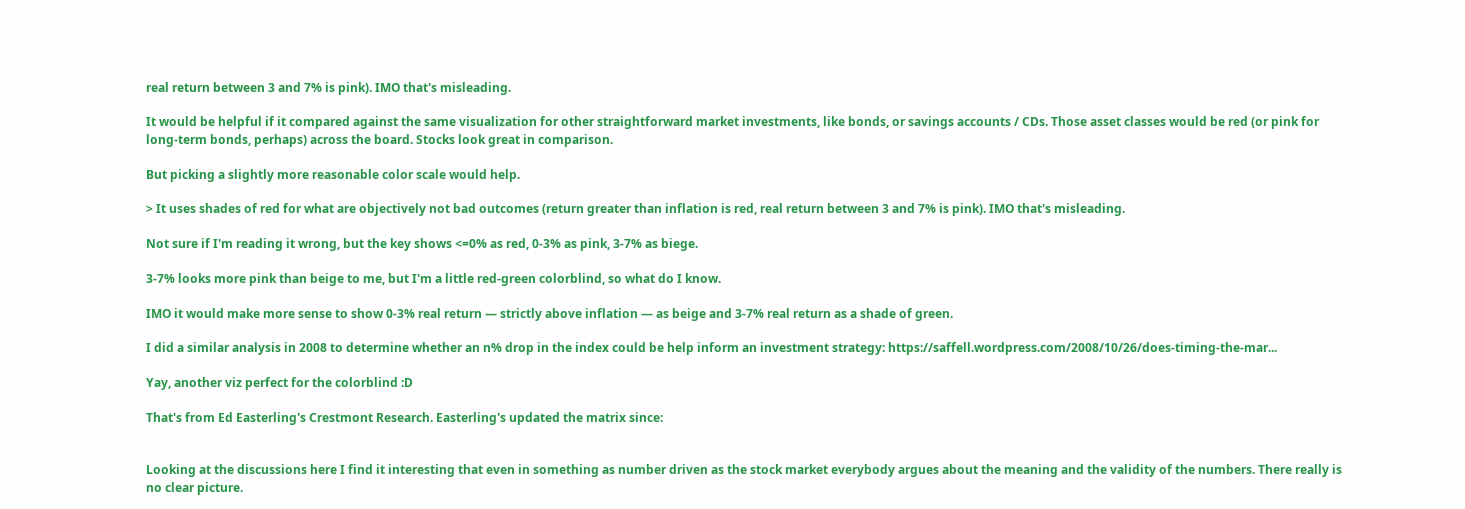real return between 3 and 7% is pink). IMO that's misleading.

It would be helpful if it compared against the same visualization for other straightforward market investments, like bonds, or savings accounts / CDs. Those asset classes would be red (or pink for long-term bonds, perhaps) across the board. Stocks look great in comparison.

But picking a slightly more reasonable color scale would help.

> It uses shades of red for what are objectively not bad outcomes (return greater than inflation is red, real return between 3 and 7% is pink). IMO that's misleading.

Not sure if I'm reading it wrong, but the key shows <=0% as red, 0-3% as pink, 3-7% as biege.

3-7% looks more pink than beige to me, but I'm a little red-green colorblind, so what do I know.

IMO it would make more sense to show 0-3% real return — strictly above inflation — as beige and 3-7% real return as a shade of green.

I did a similar analysis in 2008 to determine whether an n% drop in the index could be help inform an investment strategy: https://saffell.wordpress.com/2008/10/26/does-timing-the-mar...

Yay, another viz perfect for the colorblind :D

That's from Ed Easterling's Crestmont Research. Easterling's updated the matrix since:


Looking at the discussions here I find it interesting that even in something as number driven as the stock market everybody argues about the meaning and the validity of the numbers. There really is no clear picture.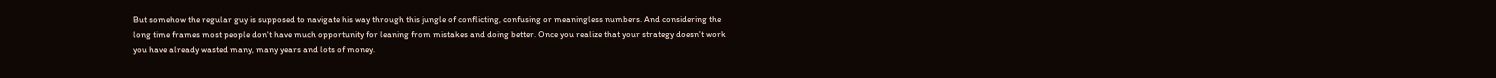But somehow the regular guy is supposed to navigate his way through this jungle of conflicting, confusing or meaningless numbers. And considering the long time frames most people don't have much opportunity for leaning from mistakes and doing better. Once you realize that your strategy doesn't work you have already wasted many, many years and lots of money.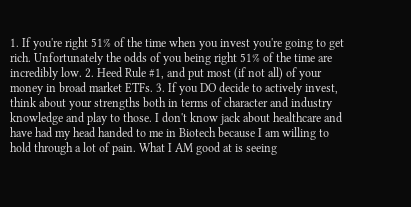1. If you're right 51% of the time when you invest you're going to get rich. Unfortunately the odds of you being right 51% of the time are incredibly low. 2. Heed Rule #1, and put most (if not all) of your money in broad market ETFs. 3. If you DO decide to actively invest, think about your strengths both in terms of character and industry knowledge and play to those. I don't know jack about healthcare and have had my head handed to me in Biotech because I am willing to hold through a lot of pain. What I AM good at is seeing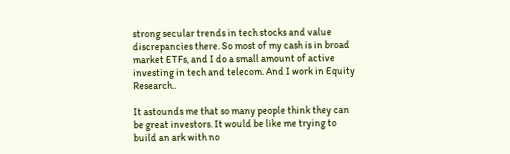strong secular trends in tech stocks and value discrepancies there. So most of my cash is in broad market ETFs, and I do a small amount of active investing in tech and telecom. And I work in Equity Research..

It astounds me that so many people think they can be great investors. It would be like me trying to build an ark with no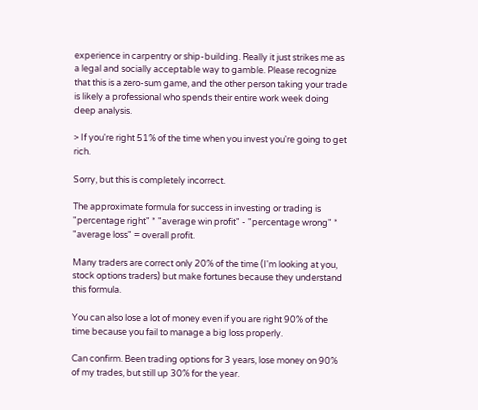experience in carpentry or ship-building. Really it just strikes me as a legal and socially acceptable way to gamble. Please recognize that this is a zero-sum game, and the other person taking your trade is likely a professional who spends their entire work week doing deep analysis.

> If you're right 51% of the time when you invest you're going to get rich.

Sorry, but this is completely incorrect.

The approximate formula for success in investing or trading is "percentage right" * "average win profit" - "percentage wrong" * "average loss" = overall profit.

Many traders are correct only 20% of the time (I'm looking at you, stock options traders) but make fortunes because they understand this formula.

You can also lose a lot of money even if you are right 90% of the time because you fail to manage a big loss properly.

Can confirm. Been trading options for 3 years, lose money on 90% of my trades, but still up 30% for the year.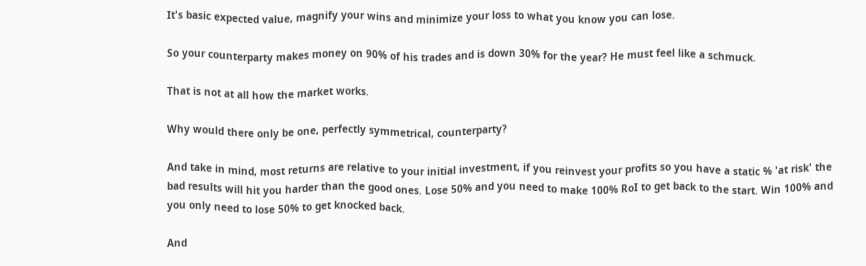It's basic expected value, magnify your wins and minimize your loss to what you know you can lose.

So your counterparty makes money on 90% of his trades and is down 30% for the year? He must feel like a schmuck.

That is not at all how the market works.

Why would there only be one, perfectly symmetrical, counterparty?

And take in mind, most returns are relative to your initial investment, if you reinvest your profits so you have a static % 'at risk' the bad results will hit you harder than the good ones. Lose 50% and you need to make 100% RoI to get back to the start. Win 100% and you only need to lose 50% to get knocked back.

And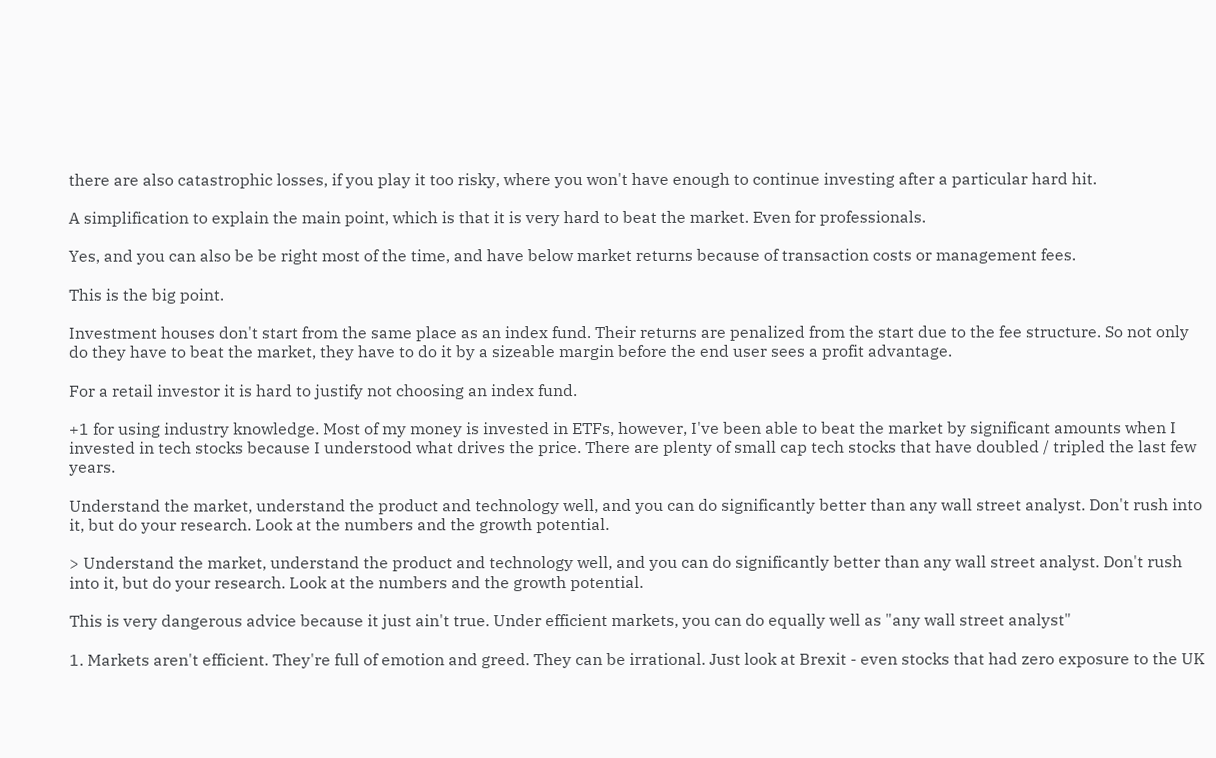there are also catastrophic losses, if you play it too risky, where you won't have enough to continue investing after a particular hard hit.

A simplification to explain the main point, which is that it is very hard to beat the market. Even for professionals.

Yes, and you can also be be right most of the time, and have below market returns because of transaction costs or management fees.

This is the big point.

Investment houses don't start from the same place as an index fund. Their returns are penalized from the start due to the fee structure. So not only do they have to beat the market, they have to do it by a sizeable margin before the end user sees a profit advantage.

For a retail investor it is hard to justify not choosing an index fund.

+1 for using industry knowledge. Most of my money is invested in ETFs, however, I've been able to beat the market by significant amounts when I invested in tech stocks because I understood what drives the price. There are plenty of small cap tech stocks that have doubled / tripled the last few years.

Understand the market, understand the product and technology well, and you can do significantly better than any wall street analyst. Don't rush into it, but do your research. Look at the numbers and the growth potential.

> Understand the market, understand the product and technology well, and you can do significantly better than any wall street analyst. Don't rush into it, but do your research. Look at the numbers and the growth potential.

This is very dangerous advice because it just ain't true. Under efficient markets, you can do equally well as "any wall street analyst"

1. Markets aren't efficient. They're full of emotion and greed. They can be irrational. Just look at Brexit - even stocks that had zero exposure to the UK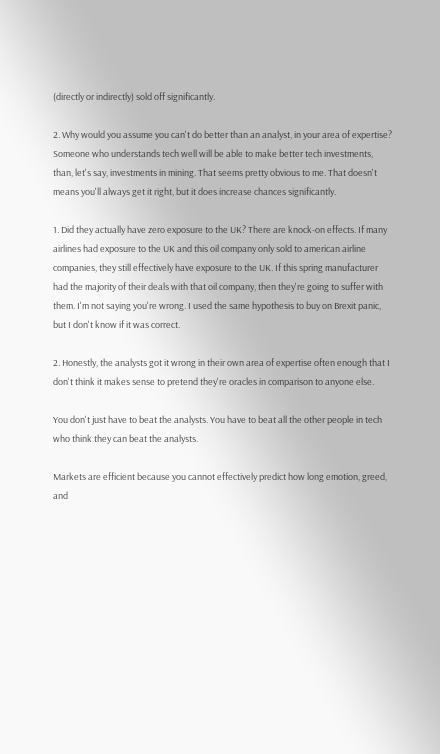(directly or indirectly) sold off significantly.

2. Why would you assume you can't do better than an analyst, in your area of expertise? Someone who understands tech well will be able to make better tech investments, than, let's say, investments in mining. That seems pretty obvious to me. That doesn't means you'll always get it right, but it does increase chances significantly.

1. Did they actually have zero exposure to the UK? There are knock-on effects. If many airlines had exposure to the UK and this oil company only sold to american airline companies, they still effectively have exposure to the UK. If this spring manufacturer had the majority of their deals with that oil company, then they're going to suffer with them. I'm not saying you're wrong. I used the same hypothesis to buy on Brexit panic, but I don't know if it was correct.

2. Honestly, the analysts got it wrong in their own area of expertise often enough that I don't think it makes sense to pretend they're oracles in comparison to anyone else.

You don't just have to beat the analysts. You have to beat all the other people in tech who think they can beat the analysts.

Markets are efficient because you cannot effectively predict how long emotion, greed, and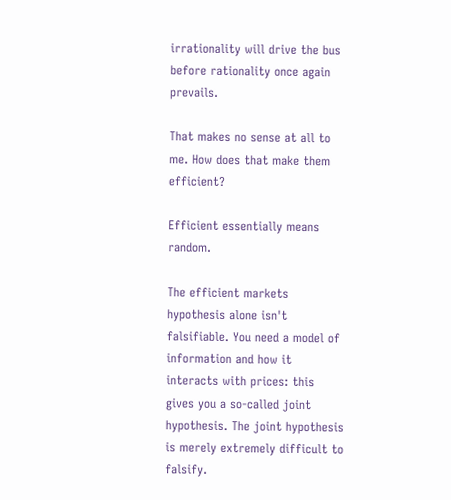irrationality will drive the bus before rationality once again prevails.

That makes no sense at all to me. How does that make them efficient?

Efficient essentially means random.

The efficient markets hypothesis alone isn't falsifiable. You need a model of information and how it interacts with prices: this gives you a so-called joint hypothesis. The joint hypothesis is merely extremely difficult to falsify.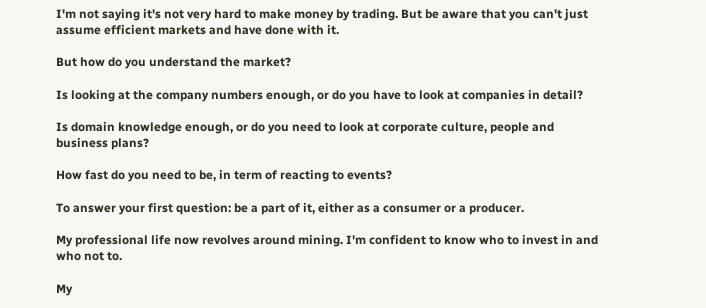I'm not saying it's not very hard to make money by trading. But be aware that you can't just assume efficient markets and have done with it.

But how do you understand the market?

Is looking at the company numbers enough, or do you have to look at companies in detail?

Is domain knowledge enough, or do you need to look at corporate culture, people and business plans?

How fast do you need to be, in term of reacting to events?

To answer your first question: be a part of it, either as a consumer or a producer.

My professional life now revolves around mining. I'm confident to know who to invest in and who not to.

My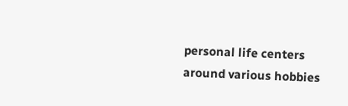personal life centers around various hobbies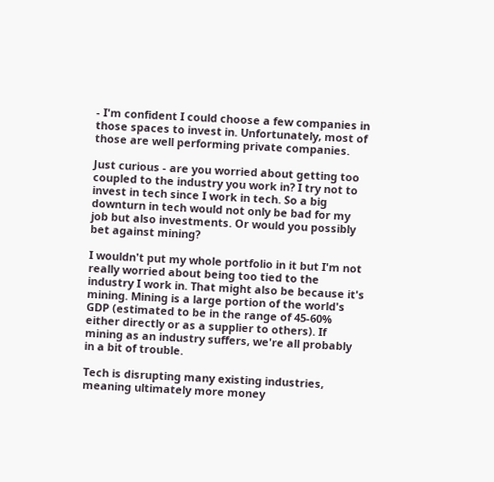- I'm confident I could choose a few companies in those spaces to invest in. Unfortunately, most of those are well performing private companies.

Just curious - are you worried about getting too coupled to the industry you work in? I try not to invest in tech since I work in tech. So a big downturn in tech would not only be bad for my job but also investments. Or would you possibly bet against mining?

I wouldn't put my whole portfolio in it but I'm not really worried about being too tied to the industry I work in. That might also be because it's mining. Mining is a large portion of the world's GDP (estimated to be in the range of 45-60% either directly or as a supplier to others). If mining as an industry suffers, we're all probably in a bit of trouble.

Tech is disrupting many existing industries, meaning ultimately more money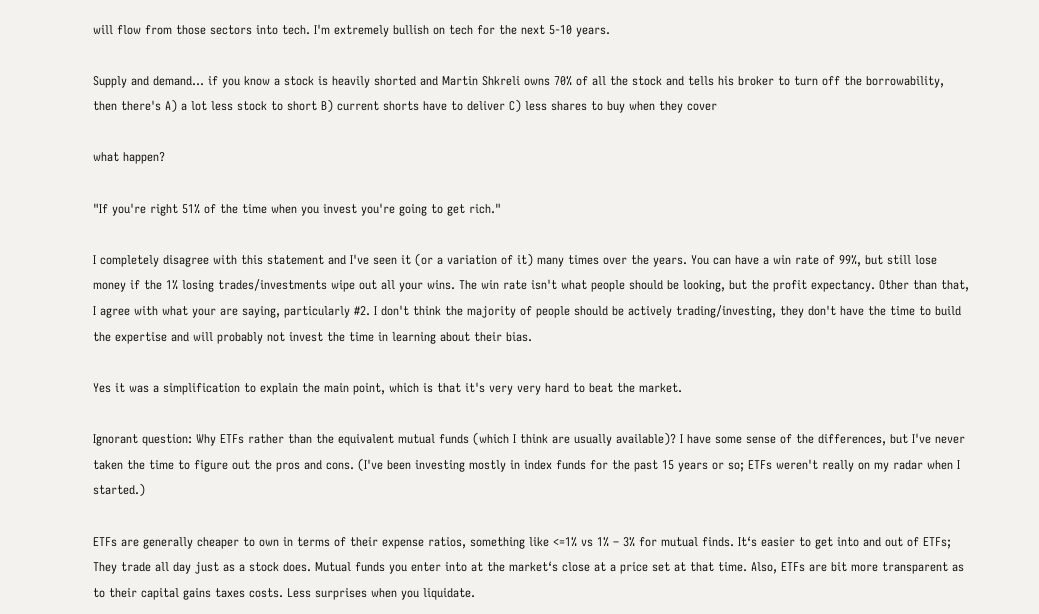will flow from those sectors into tech. I'm extremely bullish on tech for the next 5-10 years.

Supply and demand... if you know a stock is heavily shorted and Martin Shkreli owns 70% of all the stock and tells his broker to turn off the borrowability, then there's A) a lot less stock to short B) current shorts have to deliver C) less shares to buy when they cover

what happen?

"If you're right 51% of the time when you invest you're going to get rich."

I completely disagree with this statement and I've seen it (or a variation of it) many times over the years. You can have a win rate of 99%, but still lose money if the 1% losing trades/investments wipe out all your wins. The win rate isn't what people should be looking, but the profit expectancy. Other than that, I agree with what your are saying, particularly #2. I don't think the majority of people should be actively trading/investing, they don't have the time to build the expertise and will probably not invest the time in learning about their bias.

Yes it was a simplification to explain the main point, which is that it's very very hard to beat the market.

Ignorant question: Why ETFs rather than the equivalent mutual funds (which I think are usually available)? I have some sense of the differences, but I've never taken the time to figure out the pros and cons. (I've been investing mostly in index funds for the past 15 years or so; ETFs weren't really on my radar when I started.)

ETFs are generally cheaper to own in terms of their expense ratios, something like <=1% vs 1% – 3% for mutual finds. It‘s easier to get into and out of ETFs; They trade all day just as a stock does. Mutual funds you enter into at the market‘s close at a price set at that time. Also, ETFs are bit more transparent as to their capital gains taxes costs. Less surprises when you liquidate.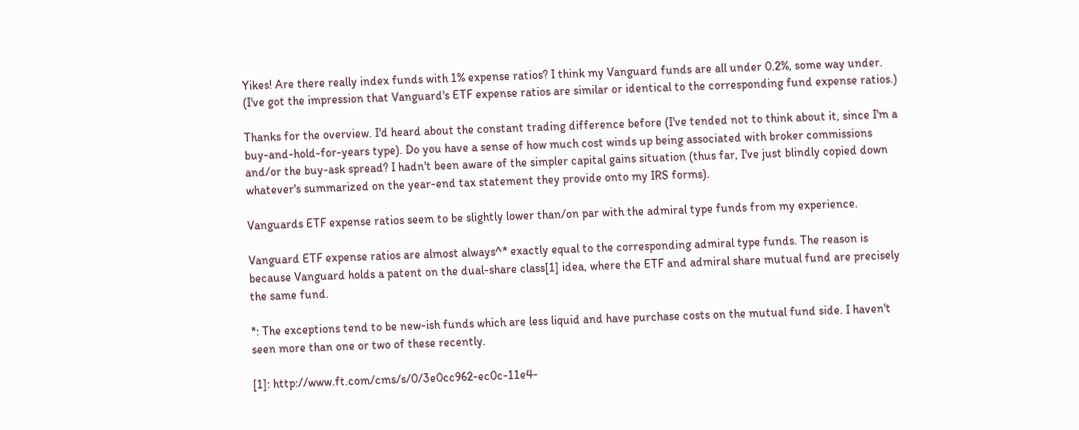Yikes! Are there really index funds with 1% expense ratios? I think my Vanguard funds are all under 0.2%, some way under. (I've got the impression that Vanguard's ETF expense ratios are similar or identical to the corresponding fund expense ratios.)

Thanks for the overview. I'd heard about the constant trading difference before (I've tended not to think about it, since I'm a buy-and-hold-for-years type). Do you have a sense of how much cost winds up being associated with broker commissions and/or the buy-ask spread? I hadn't been aware of the simpler capital gains situation (thus far, I've just blindly copied down whatever's summarized on the year-end tax statement they provide onto my IRS forms).

Vanguards ETF expense ratios seem to be slightly lower than/on par with the admiral type funds from my experience.

Vanguard ETF expense ratios are almost always^* exactly equal to the corresponding admiral type funds. The reason is because Vanguard holds a patent on the dual-share class[1] idea, where the ETF and admiral share mutual fund are precisely the same fund.

*: The exceptions tend to be new-ish funds which are less liquid and have purchase costs on the mutual fund side. I haven't seen more than one or two of these recently.

[1]: http://www.ft.com/cms/s/0/3e0cc962-ec0c-11e4-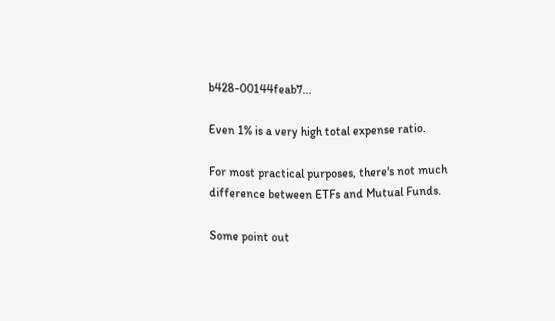b428-00144feab7...

Even 1% is a very high total expense ratio.

For most practical purposes, there's not much difference between ETFs and Mutual Funds.

Some point out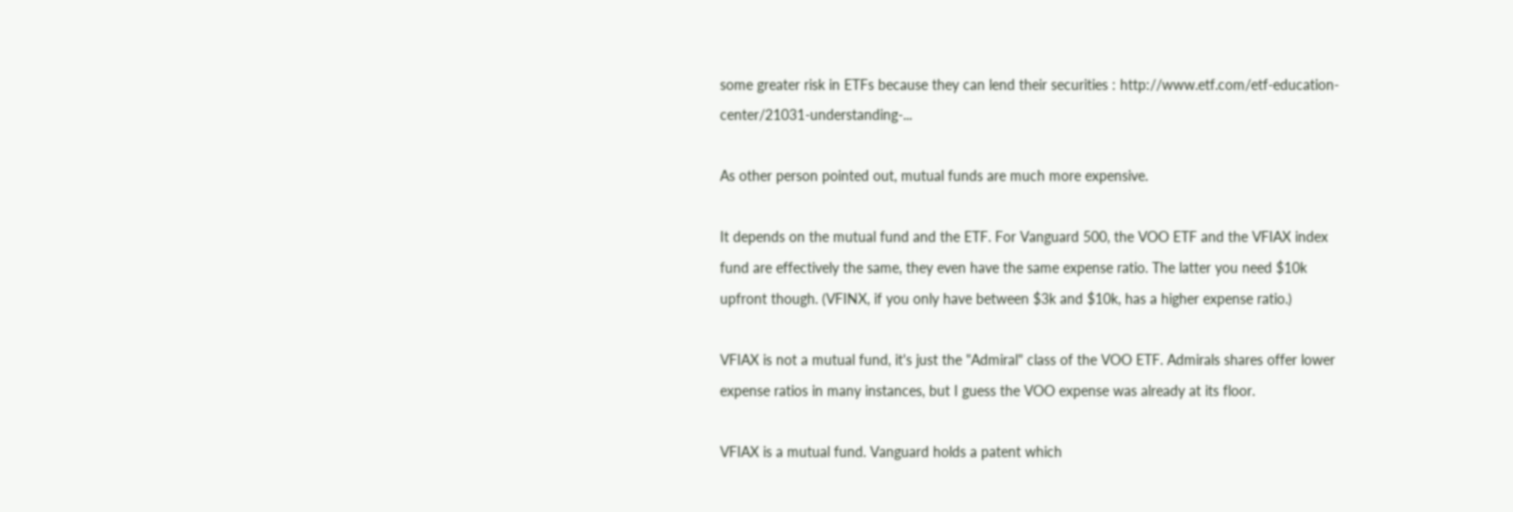some greater risk in ETFs because they can lend their securities : http://www.etf.com/etf-education-center/21031-understanding-...

As other person pointed out, mutual funds are much more expensive.

It depends on the mutual fund and the ETF. For Vanguard 500, the VOO ETF and the VFIAX index fund are effectively the same, they even have the same expense ratio. The latter you need $10k upfront though. (VFINX, if you only have between $3k and $10k, has a higher expense ratio.)

VFIAX is not a mutual fund, it's just the "Admiral" class of the VOO ETF. Admirals shares offer lower expense ratios in many instances, but I guess the VOO expense was already at its floor.

VFIAX is a mutual fund. Vanguard holds a patent which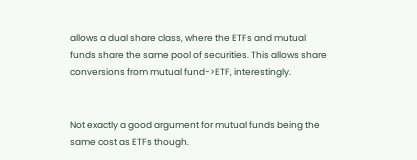allows a dual share class, where the ETFs and mutual funds share the same pool of securities. This allows share conversions from mutual fund->ETF, interestingly.


Not exactly a good argument for mutual funds being the same cost as ETFs though.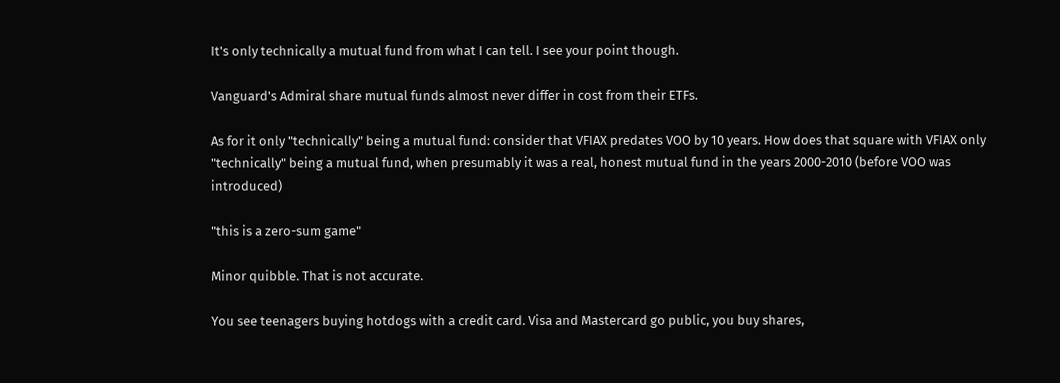It's only technically a mutual fund from what I can tell. I see your point though.

Vanguard's Admiral share mutual funds almost never differ in cost from their ETFs.

As for it only "technically" being a mutual fund: consider that VFIAX predates VOO by 10 years. How does that square with VFIAX only "technically" being a mutual fund, when presumably it was a real, honest mutual fund in the years 2000-2010 (before VOO was introduced)

"this is a zero-sum game"

Minor quibble. That is not accurate.

You see teenagers buying hotdogs with a credit card. Visa and Mastercard go public, you buy shares,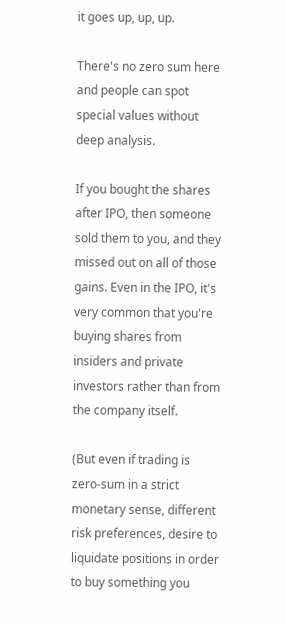it goes up, up, up.

There's no zero sum here and people can spot special values without deep analysis.

If you bought the shares after IPO, then someone sold them to you, and they missed out on all of those gains. Even in the IPO, it's very common that you're buying shares from insiders and private investors rather than from the company itself.

(But even if trading is zero-sum in a strict monetary sense, different risk preferences, desire to liquidate positions in order to buy something you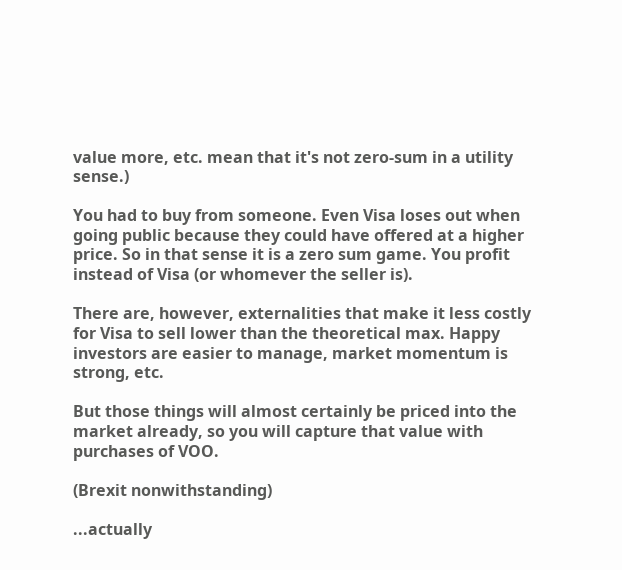value more, etc. mean that it's not zero-sum in a utility sense.)

You had to buy from someone. Even Visa loses out when going public because they could have offered at a higher price. So in that sense it is a zero sum game. You profit instead of Visa (or whomever the seller is).

There are, however, externalities that make it less costly for Visa to sell lower than the theoretical max. Happy investors are easier to manage, market momentum is strong, etc.

But those things will almost certainly be priced into the market already, so you will capture that value with purchases of VOO.

(Brexit nonwithstanding)

...actually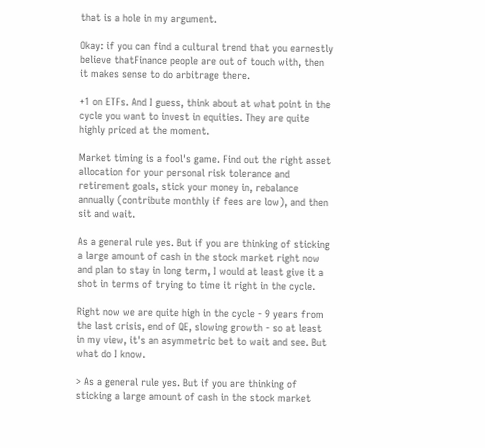that is a hole in my argument.

Okay: if you can find a cultural trend that you earnestly believe thatFinance people are out of touch with, then it makes sense to do arbitrage there.

+1 on ETFs. And I guess, think about at what point in the cycle you want to invest in equities. They are quite highly priced at the moment.

Market timing is a fool's game. Find out the right asset allocation for your personal risk tolerance and retirement goals, stick your money in, rebalance annually (contribute monthly if fees are low), and then sit and wait.

As a general rule yes. But if you are thinking of sticking a large amount of cash in the stock market right now and plan to stay in long term, I would at least give it a shot in terms of trying to time it right in the cycle.

Right now we are quite high in the cycle - 9 years from the last crisis, end of QE, slowing growth - so at least in my view, it's an asymmetric bet to wait and see. But what do I know.

> As a general rule yes. But if you are thinking of sticking a large amount of cash in the stock market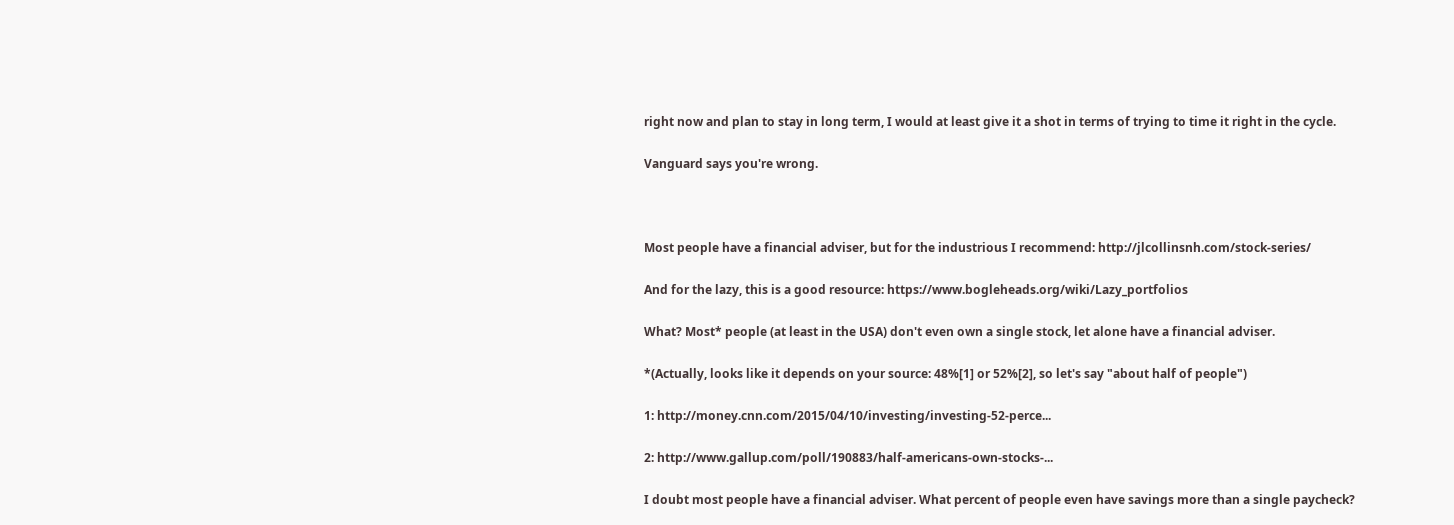right now and plan to stay in long term, I would at least give it a shot in terms of trying to time it right in the cycle.

Vanguard says you're wrong.



Most people have a financial adviser, but for the industrious I recommend: http://jlcollinsnh.com/stock-series/

And for the lazy, this is a good resource: https://www.bogleheads.org/wiki/Lazy_portfolios

What? Most* people (at least in the USA) don't even own a single stock, let alone have a financial adviser.

*(Actually, looks like it depends on your source: 48%[1] or 52%[2], so let's say "about half of people")

1: http://money.cnn.com/2015/04/10/investing/investing-52-perce...

2: http://www.gallup.com/poll/190883/half-americans-own-stocks-...

I doubt most people have a financial adviser. What percent of people even have savings more than a single paycheck?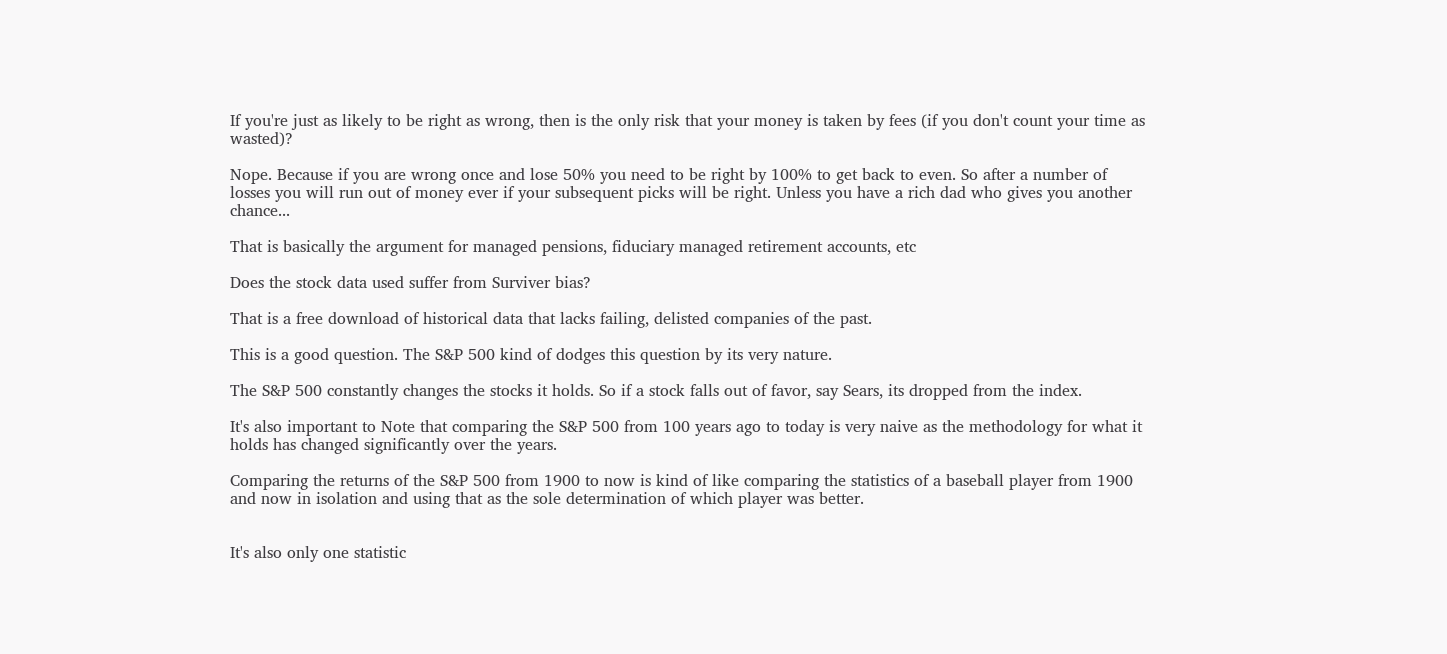If you're just as likely to be right as wrong, then is the only risk that your money is taken by fees (if you don't count your time as wasted)?

Nope. Because if you are wrong once and lose 50% you need to be right by 100% to get back to even. So after a number of losses you will run out of money ever if your subsequent picks will be right. Unless you have a rich dad who gives you another chance...

That is basically the argument for managed pensions, fiduciary managed retirement accounts, etc

Does the stock data used suffer from Surviver bias?

That is a free download of historical data that lacks failing, delisted companies of the past.

This is a good question. The S&P 500 kind of dodges this question by its very nature.

The S&P 500 constantly changes the stocks it holds. So if a stock falls out of favor, say Sears, its dropped from the index.

It's also important to Note that comparing the S&P 500 from 100 years ago to today is very naive as the methodology for what it holds has changed significantly over the years.

Comparing the returns of the S&P 500 from 1900 to now is kind of like comparing the statistics of a baseball player from 1900 and now in isolation and using that as the sole determination of which player was better.


It's also only one statistic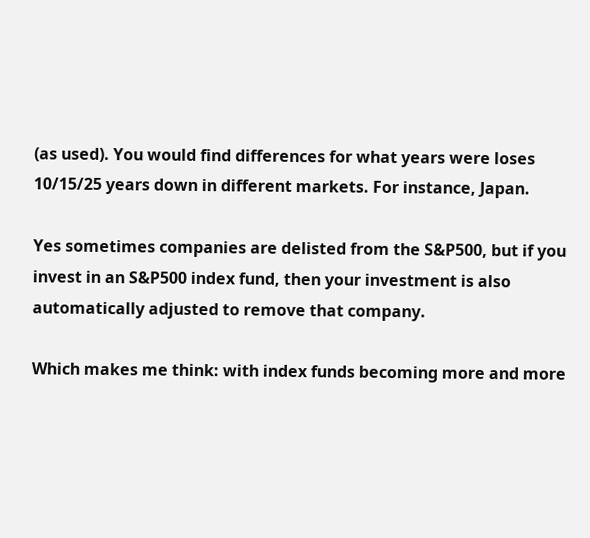(as used). You would find differences for what years were loses 10/15/25 years down in different markets. For instance, Japan.

Yes sometimes companies are delisted from the S&P500, but if you invest in an S&P500 index fund, then your investment is also automatically adjusted to remove that company.

Which makes me think: with index funds becoming more and more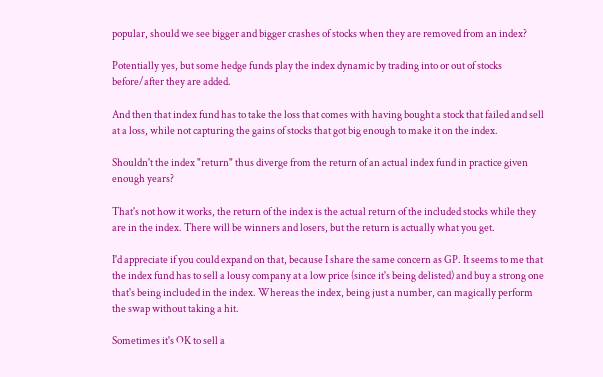popular, should we see bigger and bigger crashes of stocks when they are removed from an index?

Potentially yes, but some hedge funds play the index dynamic by trading into or out of stocks before/after they are added.

And then that index fund has to take the loss that comes with having bought a stock that failed and sell at a loss, while not capturing the gains of stocks that got big enough to make it on the index.

Shouldn't the index "return" thus diverge from the return of an actual index fund in practice given enough years?

That's not how it works, the return of the index is the actual return of the included stocks while they are in the index. There will be winners and losers, but the return is actually what you get.

I'd appreciate if you could expand on that, because I share the same concern as GP. It seems to me that the index fund has to sell a lousy company at a low price (since it's being delisted) and buy a strong one that's being included in the index. Whereas the index, being just a number, can magically perform the swap without taking a hit.

Sometimes it's OK to sell a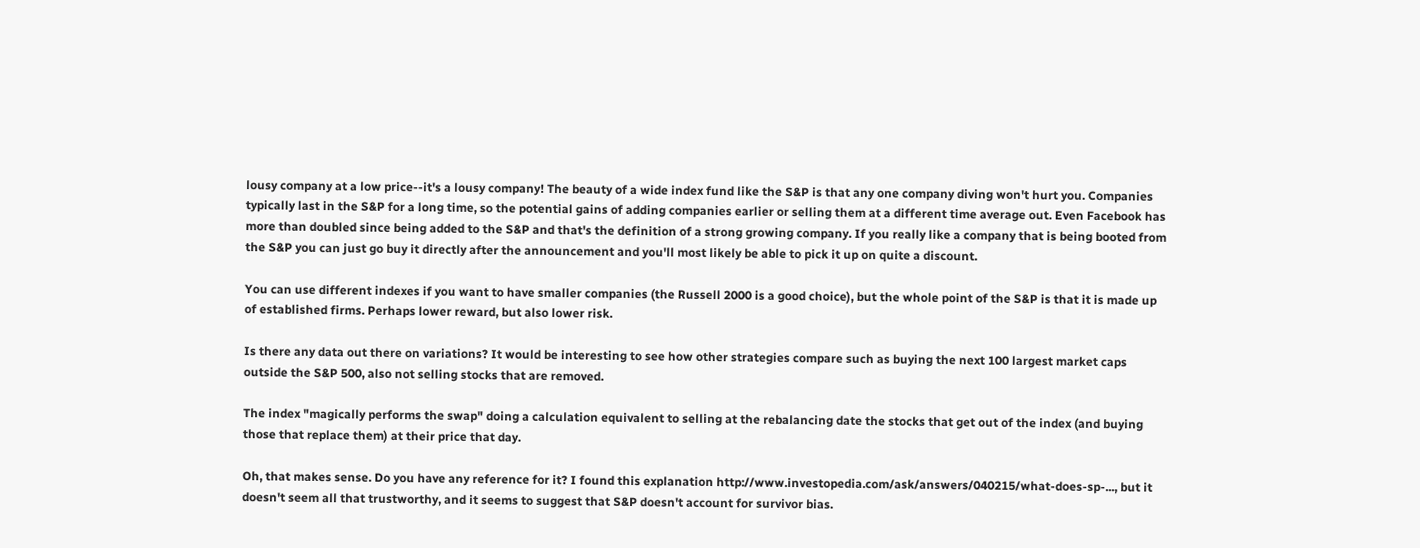lousy company at a low price--it's a lousy company! The beauty of a wide index fund like the S&P is that any one company diving won't hurt you. Companies typically last in the S&P for a long time, so the potential gains of adding companies earlier or selling them at a different time average out. Even Facebook has more than doubled since being added to the S&P and that's the definition of a strong growing company. If you really like a company that is being booted from the S&P you can just go buy it directly after the announcement and you'll most likely be able to pick it up on quite a discount.

You can use different indexes if you want to have smaller companies (the Russell 2000 is a good choice), but the whole point of the S&P is that it is made up of established firms. Perhaps lower reward, but also lower risk.

Is there any data out there on variations? It would be interesting to see how other strategies compare such as buying the next 100 largest market caps outside the S&P 500, also not selling stocks that are removed.

The index "magically performs the swap" doing a calculation equivalent to selling at the rebalancing date the stocks that get out of the index (and buying those that replace them) at their price that day.

Oh, that makes sense. Do you have any reference for it? I found this explanation http://www.investopedia.com/ask/answers/040215/what-does-sp-..., but it doesn't seem all that trustworthy, and it seems to suggest that S&P doesn't account for survivor bias.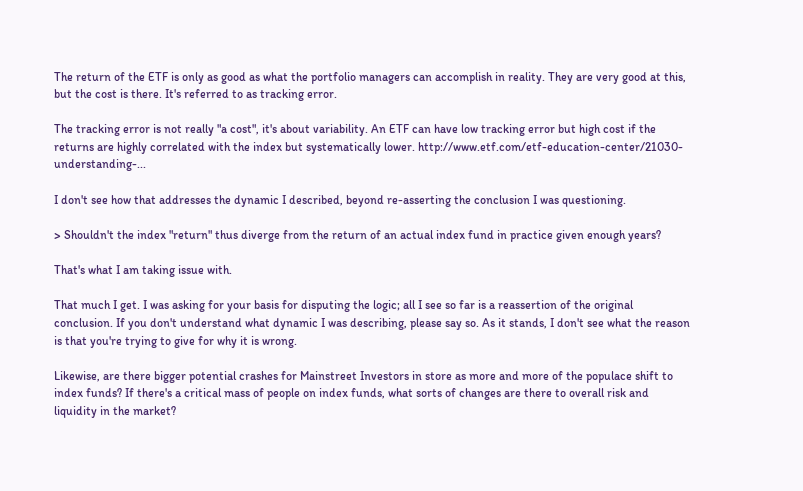The return of the ETF is only as good as what the portfolio managers can accomplish in reality. They are very good at this, but the cost is there. It's referred to as tracking error.

The tracking error is not really "a cost", it's about variability. An ETF can have low tracking error but high cost if the returns are highly correlated with the index but systematically lower. http://www.etf.com/etf-education-center/21030-understanding-...

I don't see how that addresses the dynamic I described, beyond re-asserting the conclusion I was questioning.

> Shouldn't the index "return" thus diverge from the return of an actual index fund in practice given enough years?

That's what I am taking issue with.

That much I get. I was asking for your basis for disputing the logic; all I see so far is a reassertion of the original conclusion. If you don't understand what dynamic I was describing, please say so. As it stands, I don't see what the reason is that you're trying to give for why it is wrong.

Likewise, are there bigger potential crashes for Mainstreet Investors in store as more and more of the populace shift to index funds? If there's a critical mass of people on index funds, what sorts of changes are there to overall risk and liquidity in the market?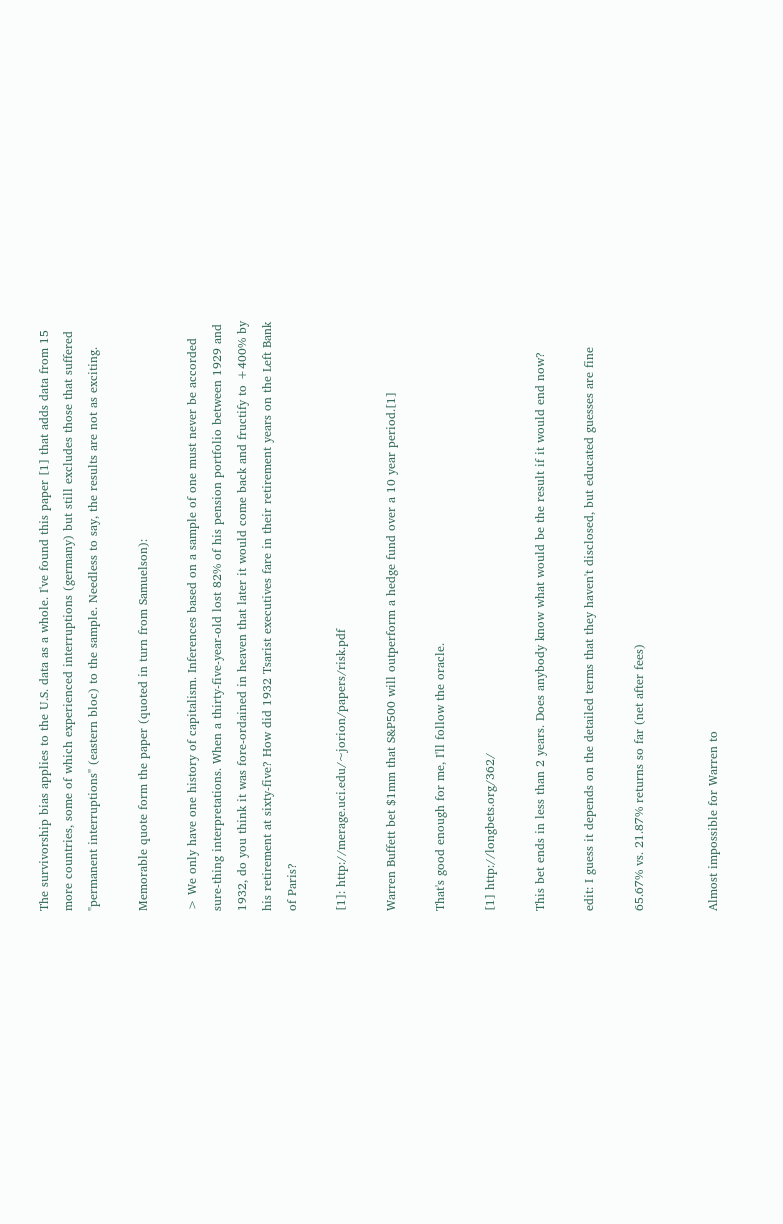The survivorship bias applies to the U.S. data as a whole. I've found this paper [1] that adds data from 15 more countries, some of which experienced interruptions (germany) but still excludes those that suffered "permanent interruptions" (eastern bloc) to the sample. Needless to say, the results are not as exciting.

Memorable quote form the paper (quoted in turn from Samuelson):

> We only have one history of capitalism. Inferences based on a sample of one must never be accorded sure-thing interpretations. When a thirty-five-year-old lost 82% of his pension portfolio between 1929 and 1932, do you think it was fore-ordained in heaven that later it would come back and fructify to +400% by his retirement at sixty-five? How did 1932 Tsarist executives fare in their retirement years on the Left Bank of Paris?

[1]: http://merage.uci.edu/~jorion/papers/risk.pdf

Warren Buffett bet $1mm that S&P500 will outperform a hedge fund over a 10 year period.[1]

That's good enough for me, I'll follow the oracle.

[1] http://longbets.org/362/

This bet ends in less than 2 years. Does anybody know what would be the result if it would end now?

edit: I guess it depends on the detailed terms that they haven't disclosed, but educated guesses are fine

65.67% vs. 21.87% returns so far (net after fees)


Almost impossible for Warren to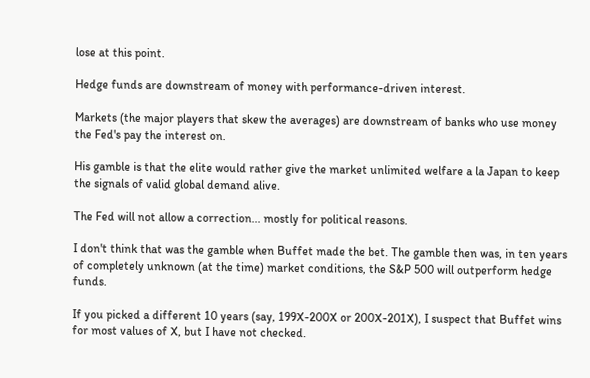lose at this point.

Hedge funds are downstream of money with performance-driven interest.

Markets (the major players that skew the averages) are downstream of banks who use money the Fed's pay the interest on.

His gamble is that the elite would rather give the market unlimited welfare a la Japan to keep the signals of valid global demand alive.

The Fed will not allow a correction... mostly for political reasons.

I don't think that was the gamble when Buffet made the bet. The gamble then was, in ten years of completely unknown (at the time) market conditions, the S&P 500 will outperform hedge funds.

If you picked a different 10 years (say, 199X-200X or 200X-201X), I suspect that Buffet wins for most values of X, but I have not checked.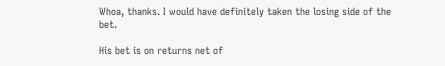Whoa, thanks. I would have definitely taken the losing side of the bet.

His bet is on returns net of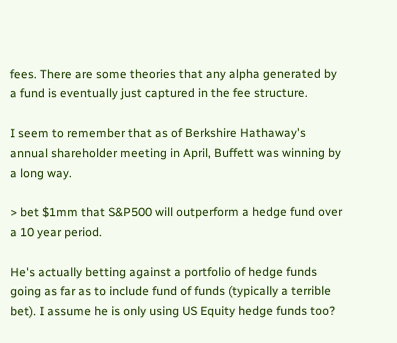fees. There are some theories that any alpha generated by a fund is eventually just captured in the fee structure.

I seem to remember that as of Berkshire Hathaway's annual shareholder meeting in April, Buffett was winning by a long way.

> bet $1mm that S&P500 will outperform a hedge fund over a 10 year period.

He's actually betting against a portfolio of hedge funds going as far as to include fund of funds (typically a terrible bet). I assume he is only using US Equity hedge funds too?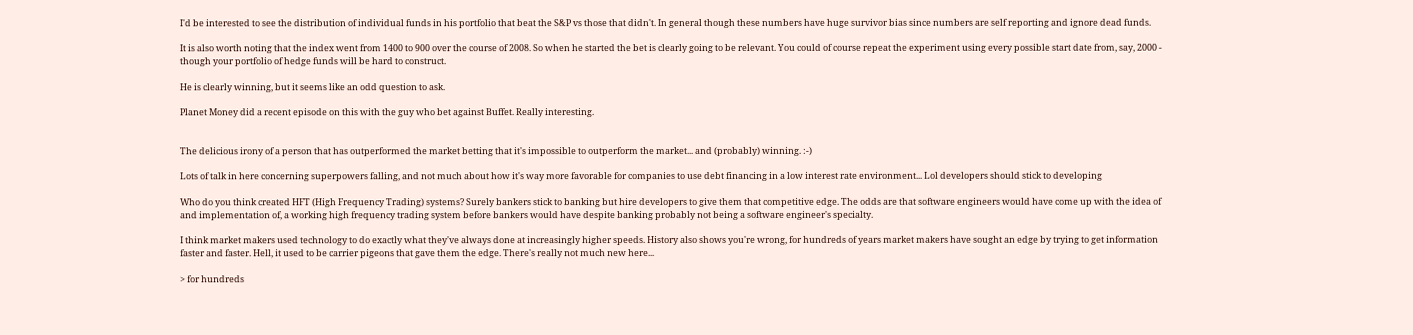I'd be interested to see the distribution of individual funds in his portfolio that beat the S&P vs those that didn't. In general though these numbers have huge survivor bias since numbers are self reporting and ignore dead funds.

It is also worth noting that the index went from 1400 to 900 over the course of 2008. So when he started the bet is clearly going to be relevant. You could of course repeat the experiment using every possible start date from, say, 2000 - though your portfolio of hedge funds will be hard to construct.

He is clearly winning, but it seems like an odd question to ask.

Planet Money did a recent episode on this with the guy who bet against Buffet. Really interesting.


The delicious irony of a person that has outperformed the market betting that it's impossible to outperform the market... and (probably) winning. :-)

Lots of talk in here concerning superpowers falling, and not much about how it's way more favorable for companies to use debt financing in a low interest rate environment... Lol developers should stick to developing

Who do you think created HFT (High Frequency Trading) systems? Surely bankers stick to banking but hire developers to give them that competitive edge. The odds are that software engineers would have come up with the idea of and implementation of, a working high frequency trading system before bankers would have despite banking probably not being a software engineer's specialty.

I think market makers used technology to do exactly what they've always done at increasingly higher speeds. History also shows you're wrong, for hundreds of years market makers have sought an edge by trying to get information faster and faster. Hell, it used to be carrier pigeons that gave them the edge. There's really not much new here...

> for hundreds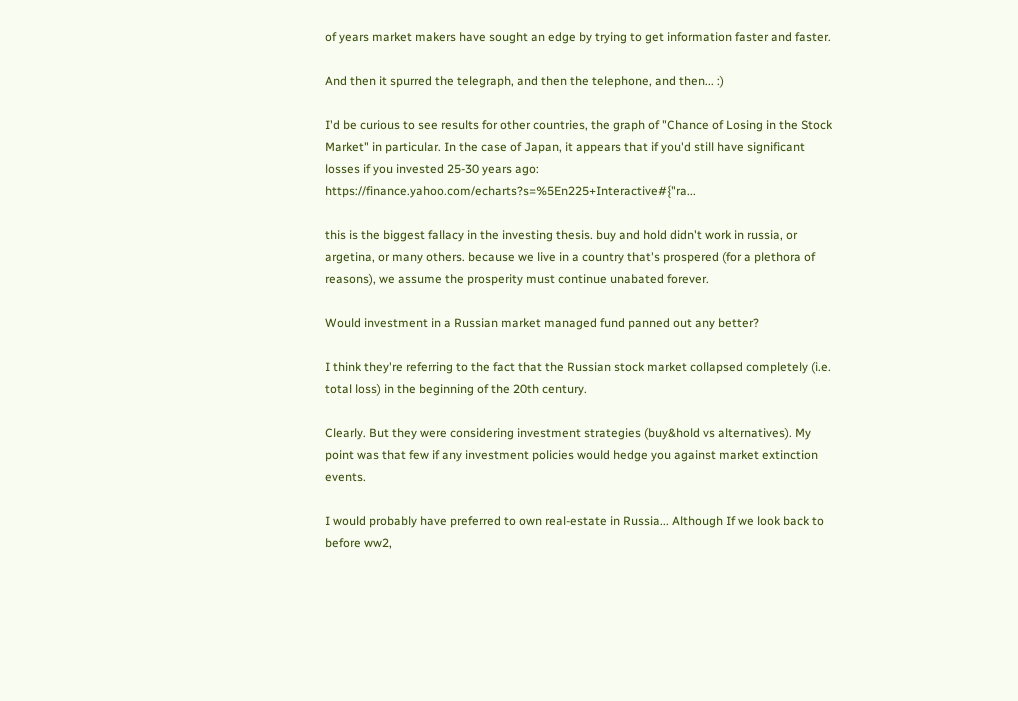of years market makers have sought an edge by trying to get information faster and faster.

And then it spurred the telegraph, and then the telephone, and then... :)

I'd be curious to see results for other countries, the graph of "Chance of Losing in the Stock Market" in particular. In the case of Japan, it appears that if you'd still have significant losses if you invested 25-30 years ago: https://finance.yahoo.com/echarts?s=%5En225+Interactive#{"ra...

this is the biggest fallacy in the investing thesis. buy and hold didn't work in russia, or argetina, or many others. because we live in a country that's prospered (for a plethora of reasons), we assume the prosperity must continue unabated forever.

Would investment in a Russian market managed fund panned out any better?

I think they're referring to the fact that the Russian stock market collapsed completely (i.e. total loss) in the beginning of the 20th century.

Clearly. But they were considering investment strategies (buy&hold vs alternatives). My point was that few if any investment policies would hedge you against market extinction events.

I would probably have preferred to own real-estate in Russia... Although If we look back to before ww2,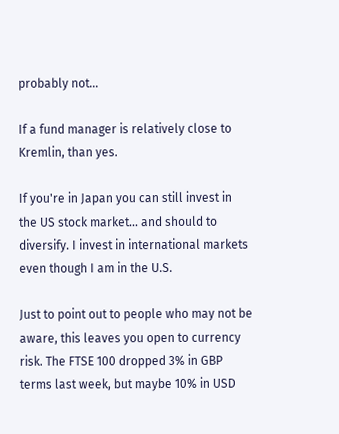probably not...

If a fund manager is relatively close to Kremlin, than yes.

If you're in Japan you can still invest in the US stock market... and should to diversify. I invest in international markets even though I am in the U.S.

Just to point out to people who may not be aware, this leaves you open to currency risk. The FTSE 100 dropped 3% in GBP terms last week, but maybe 10% in USD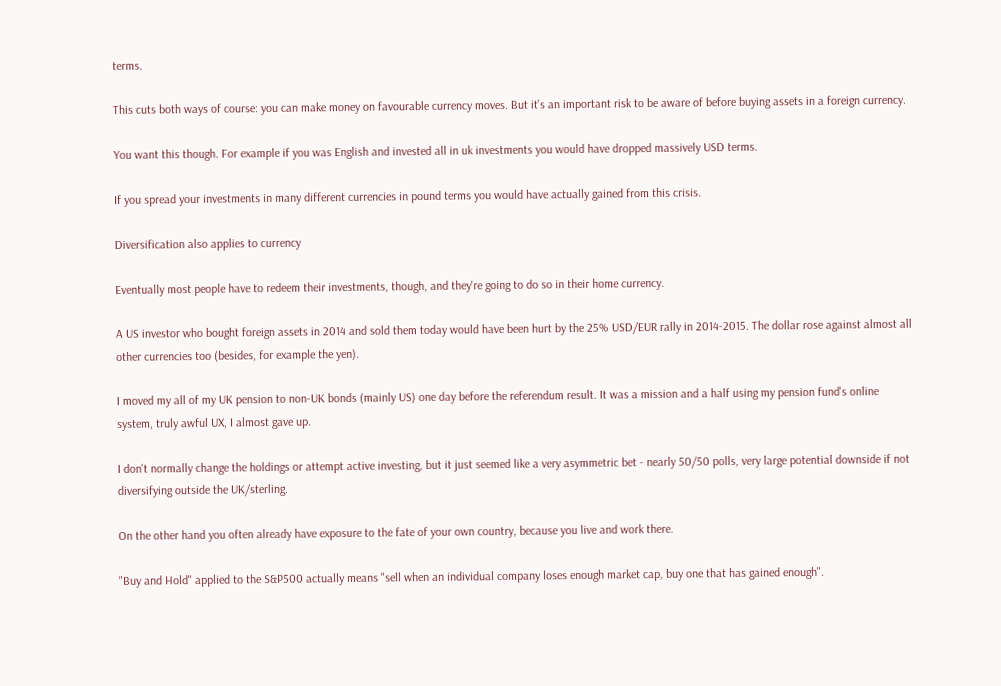terms.

This cuts both ways of course: you can make money on favourable currency moves. But it's an important risk to be aware of before buying assets in a foreign currency.

You want this though. For example if you was English and invested all in uk investments you would have dropped massively USD terms.

If you spread your investments in many different currencies in pound terms you would have actually gained from this crisis.

Diversification also applies to currency

Eventually most people have to redeem their investments, though, and they're going to do so in their home currency.

A US investor who bought foreign assets in 2014 and sold them today would have been hurt by the 25% USD/EUR rally in 2014-2015. The dollar rose against almost all other currencies too (besides, for example the yen).

I moved my all of my UK pension to non-UK bonds (mainly US) one day before the referendum result. It was a mission and a half using my pension fund's online system, truly awful UX, I almost gave up.

I don't normally change the holdings or attempt active investing, but it just seemed like a very asymmetric bet - nearly 50/50 polls, very large potential downside if not diversifying outside the UK/sterling.

On the other hand you often already have exposure to the fate of your own country, because you live and work there.

"Buy and Hold" applied to the S&P500 actually means "sell when an individual company loses enough market cap, buy one that has gained enough".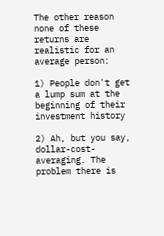The other reason none of these returns are realistic for an average person:

1) People don't get a lump sum at the beginning of their investment history

2) Ah, but you say, dollar-cost-averaging. The problem there is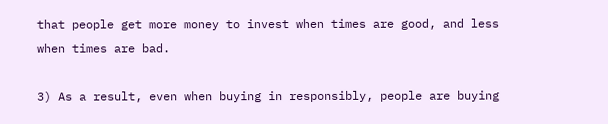that people get more money to invest when times are good, and less when times are bad.

3) As a result, even when buying in responsibly, people are buying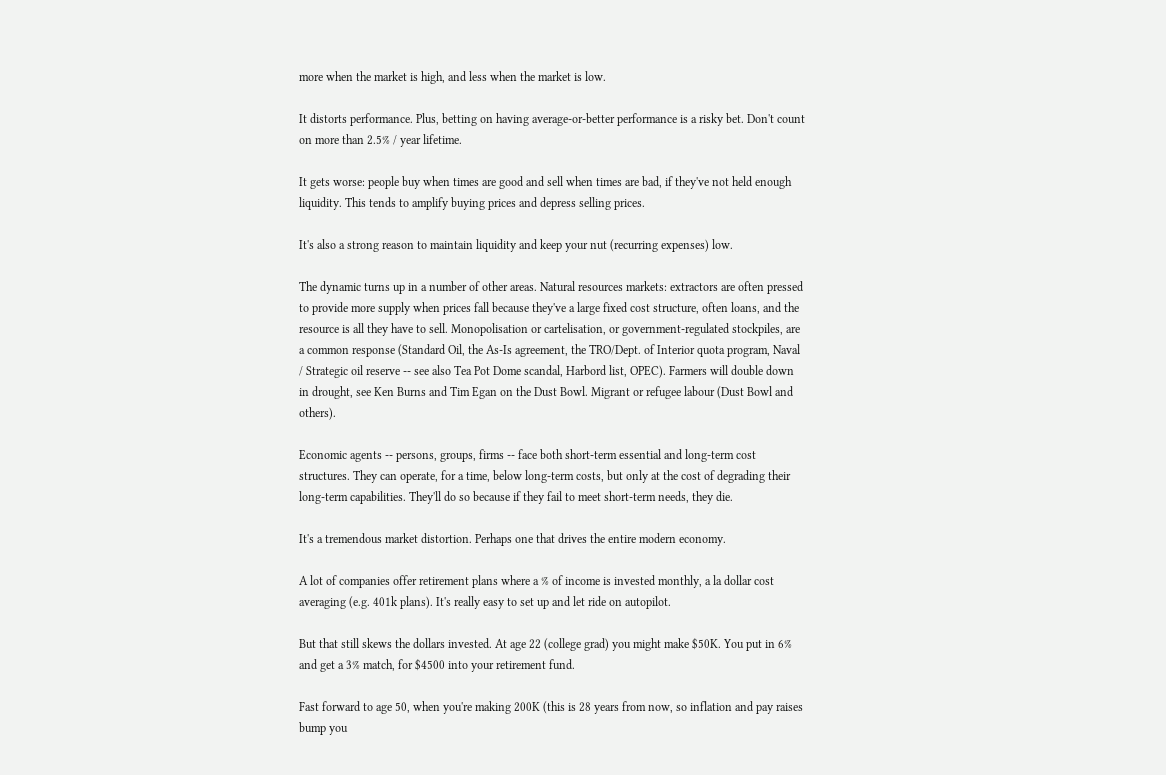more when the market is high, and less when the market is low.

It distorts performance. Plus, betting on having average-or-better performance is a risky bet. Don't count on more than 2.5% / year lifetime.

It gets worse: people buy when times are good and sell when times are bad, if they've not held enough liquidity. This tends to amplify buying prices and depress selling prices.

It's also a strong reason to maintain liquidity and keep your nut (recurring expenses) low.

The dynamic turns up in a number of other areas. Natural resources markets: extractors are often pressed to provide more supply when prices fall because they've a large fixed cost structure, often loans, and the resource is all they have to sell. Monopolisation or cartelisation, or government-regulated stockpiles, are a common response (Standard Oil, the As-Is agreement, the TRO/Dept. of Interior quota program, Naval / Strategic oil reserve -- see also Tea Pot Dome scandal, Harbord list, OPEC). Farmers will double down in drought, see Ken Burns and Tim Egan on the Dust Bowl. Migrant or refugee labour (Dust Bowl and others).

Economic agents -- persons, groups, firms -- face both short-term essential and long-term cost structures. They can operate, for a time, below long-term costs, but only at the cost of degrading their long-term capabilities. They'll do so because if they fail to meet short-term needs, they die.

It's a tremendous market distortion. Perhaps one that drives the entire modern economy.

A lot of companies offer retirement plans where a % of income is invested monthly, a la dollar cost averaging (e.g. 401k plans). It's really easy to set up and let ride on autopilot.

But that still skews the dollars invested. At age 22 (college grad) you might make $50K. You put in 6% and get a 3% match, for $4500 into your retirement fund.

Fast forward to age 50, when you're making 200K (this is 28 years from now, so inflation and pay raises bump you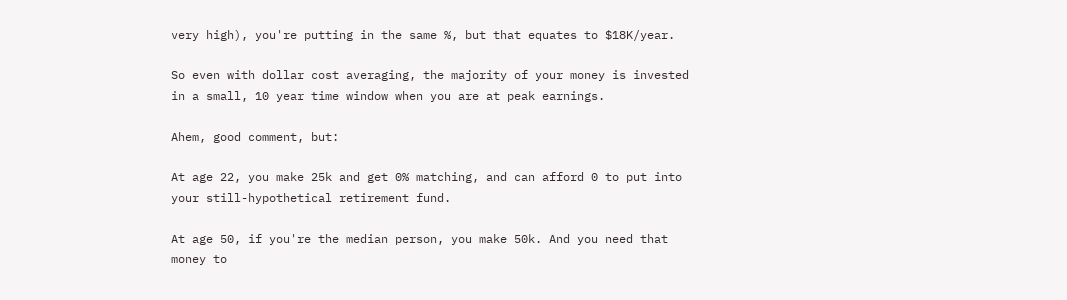very high), you're putting in the same %, but that equates to $18K/year.

So even with dollar cost averaging, the majority of your money is invested in a small, 10 year time window when you are at peak earnings.

Ahem, good comment, but:

At age 22, you make 25k and get 0% matching, and can afford 0 to put into your still-hypothetical retirement fund.

At age 50, if you're the median person, you make 50k. And you need that money to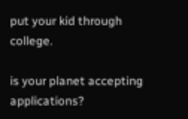put your kid through college.

is your planet accepting applications?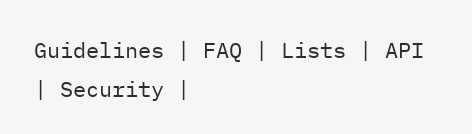Guidelines | FAQ | Lists | API | Security |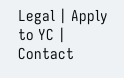Legal | Apply to YC | Contact